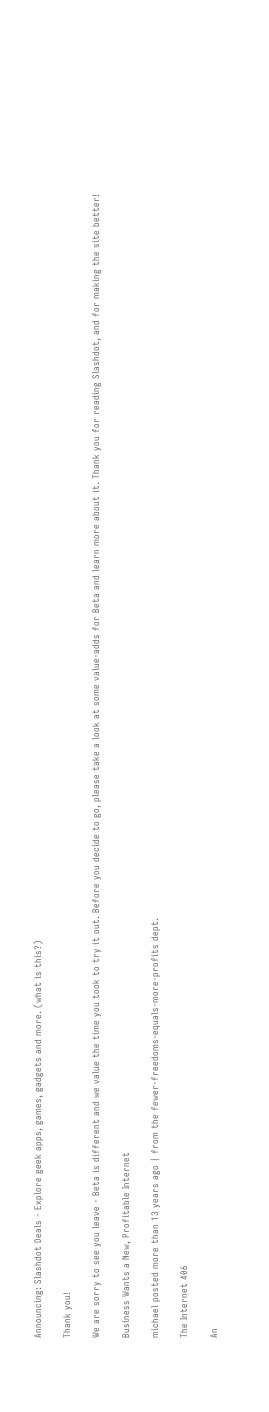Announcing: Slashdot Deals - Explore geek apps, games, gadgets and more. (what is this?)

Thank you!

We are sorry to see you leave - Beta is different and we value the time you took to try it out. Before you decide to go, please take a look at some value-adds for Beta and learn more about it. Thank you for reading Slashdot, and for making the site better!

Business Wants a New, Profitable Internet

michael posted more than 13 years ago | from the fewer-freedoms-equals-more-profits dept.

The Internet 406

An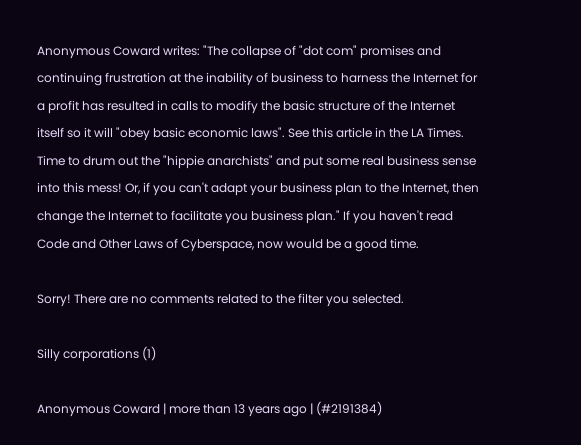Anonymous Coward writes: "The collapse of "dot com" promises and continuing frustration at the inability of business to harness the Internet for a profit has resulted in calls to modify the basic structure of the Internet itself so it will "obey basic economic laws". See this article in the LA Times. Time to drum out the "hippie anarchists" and put some real business sense into this mess! Or, if you can't adapt your business plan to the Internet, then change the Internet to facilitate you business plan." If you haven't read Code and Other Laws of Cyberspace, now would be a good time.

Sorry! There are no comments related to the filter you selected.

Silly corporations (1)

Anonymous Coward | more than 13 years ago | (#2191384)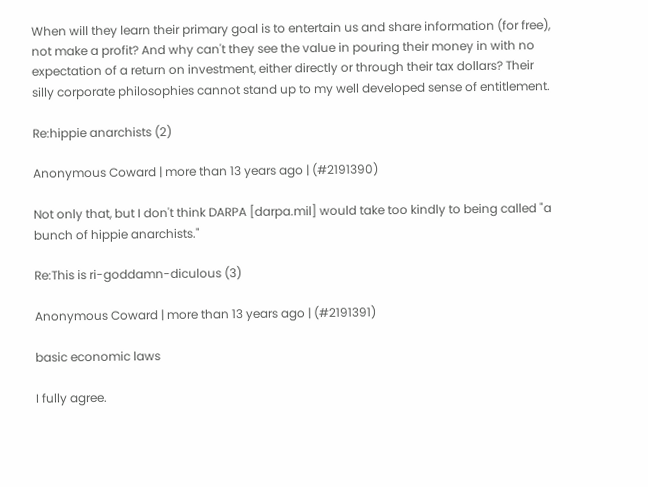When will they learn their primary goal is to entertain us and share information (for free), not make a profit? And why can't they see the value in pouring their money in with no expectation of a return on investment, either directly or through their tax dollars? Their silly corporate philosophies cannot stand up to my well developed sense of entitlement.

Re:hippie anarchists (2)

Anonymous Coward | more than 13 years ago | (#2191390)

Not only that, but I don't think DARPA [darpa.mil] would take too kindly to being called "a bunch of hippie anarchists."

Re:This is ri-goddamn-diculous (3)

Anonymous Coward | more than 13 years ago | (#2191391)

basic economic laws

I fully agree.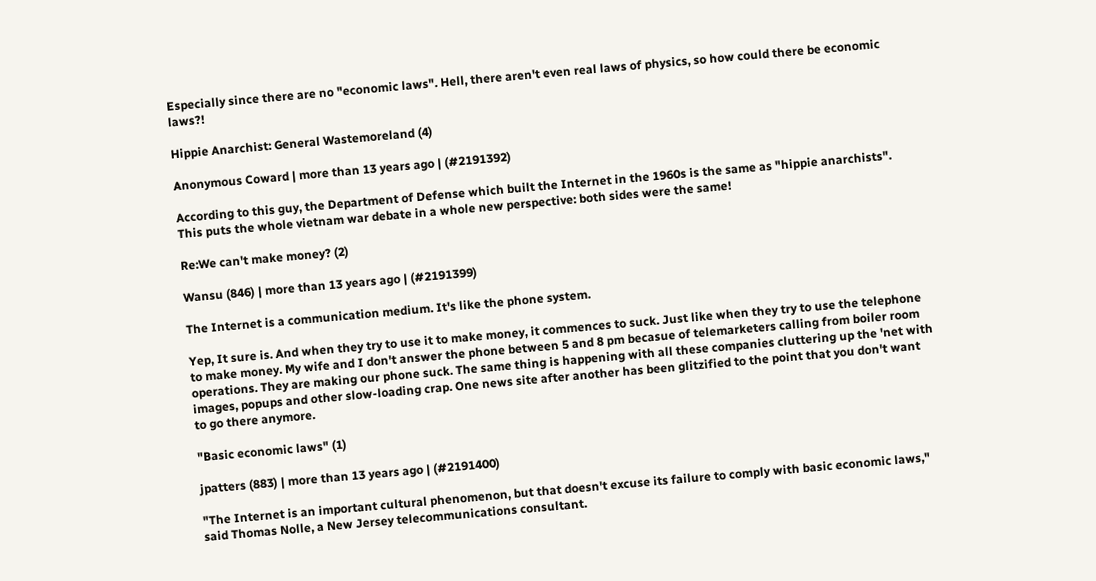Especially since there are no "economic laws". Hell, there aren't even real laws of physics, so how could there be economic laws?!

Hippie Anarchist: General Wastemoreland (4)

Anonymous Coward | more than 13 years ago | (#2191392)

According to this guy, the Department of Defense which built the Internet in the 1960s is the same as "hippie anarchists". This puts the whole vietnam war debate in a whole new perspective: both sides were the same!

Re:We can't make money? (2)

Wansu (846) | more than 13 years ago | (#2191399)

The Internet is a communication medium. It's like the phone system.

Yep, It sure is. And when they try to use it to make money, it commences to suck. Just like when they try to use the telephone to make money. My wife and I don't answer the phone between 5 and 8 pm becasue of telemarketers calling from boiler room operations. They are making our phone suck. The same thing is happening with all these companies cluttering up the 'net with images, popups and other slow-loading crap. One news site after another has been glitzified to the point that you don't want to go there anymore.

"Basic economic laws" (1)

jpatters (883) | more than 13 years ago | (#2191400)

"The Internet is an important cultural phenomenon, but that doesn't excuse its failure to comply with basic economic laws," said Thomas Nolle, a New Jersey telecommunications consultant.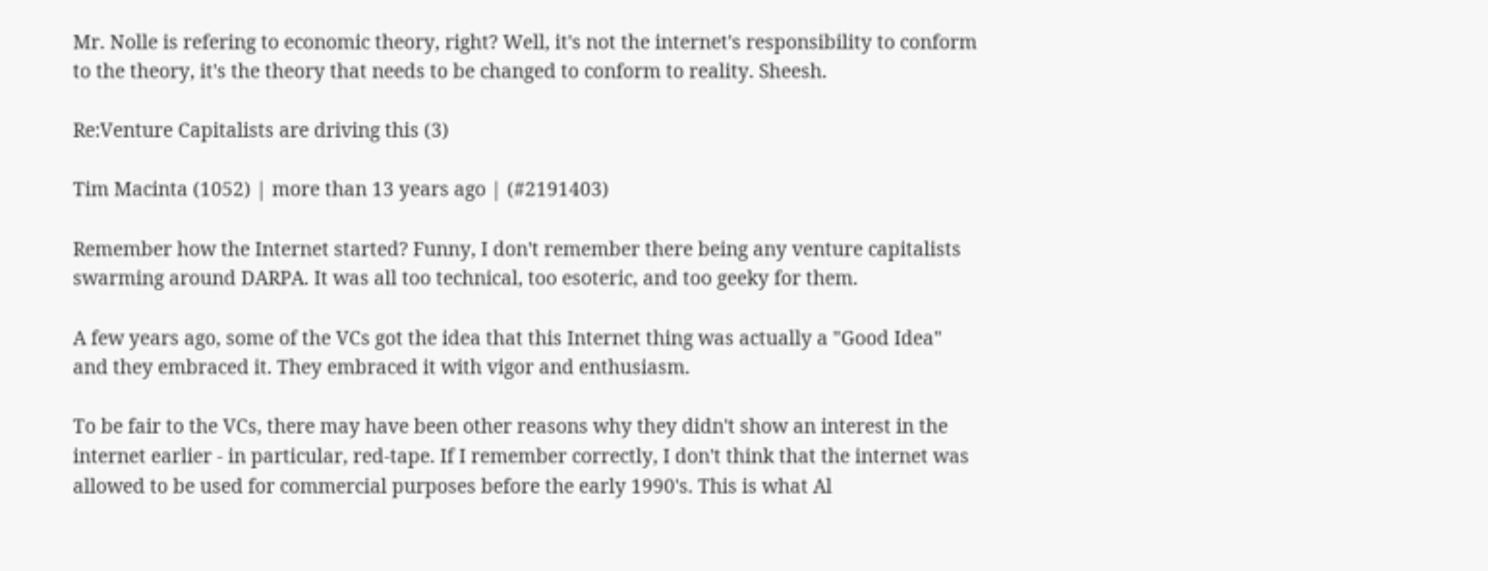Mr. Nolle is refering to economic theory, right? Well, it's not the internet's responsibility to conform to the theory, it's the theory that needs to be changed to conform to reality. Sheesh.

Re:Venture Capitalists are driving this (3)

Tim Macinta (1052) | more than 13 years ago | (#2191403)

Remember how the Internet started? Funny, I don't remember there being any venture capitalists swarming around DARPA. It was all too technical, too esoteric, and too geeky for them.

A few years ago, some of the VCs got the idea that this Internet thing was actually a "Good Idea" and they embraced it. They embraced it with vigor and enthusiasm.

To be fair to the VCs, there may have been other reasons why they didn't show an interest in the internet earlier - in particular, red-tape. If I remember correctly, I don't think that the internet was allowed to be used for commercial purposes before the early 1990's. This is what Al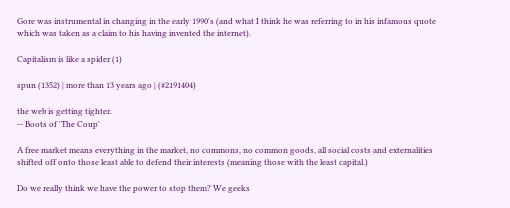Gore was instrumental in changing in the early 1990's (and what I think he was referring to in his infamous quote which was taken as a claim to his having invented the internet).

Capitalism is like a spider (1)

spun (1352) | more than 13 years ago | (#2191404)

the web is getting tighter.
-- Boots of 'The Coup'

A free market means everything in the market, no commons, no common goods, all social costs and externalities shifted off onto those least able to defend their interests (meaning those with the least capital.)

Do we really think we have the power to stop them? We geeks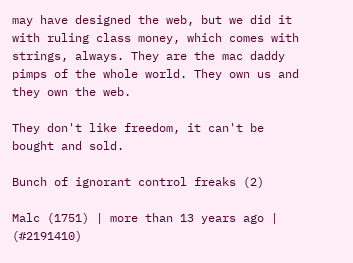may have designed the web, but we did it with ruling class money, which comes with strings, always. They are the mac daddy pimps of the whole world. They own us and they own the web.

They don't like freedom, it can't be bought and sold.

Bunch of ignorant control freaks (2)

Malc (1751) | more than 13 years ago | (#2191410)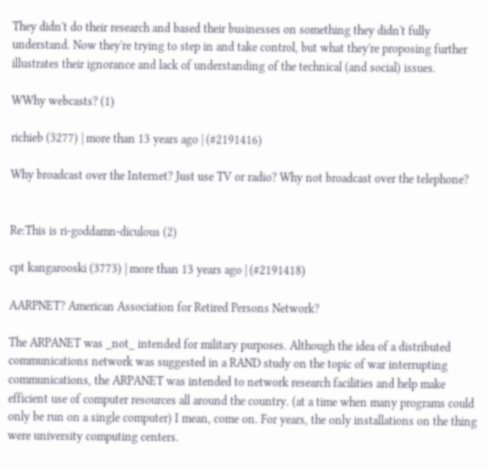They didn't do their research and based their businesses on something they didn't fully understand. Now they're trying to step in and take control, but what they're proposing further illustrates their ignorance and lack of understanding of the technical (and social) issues.

WWhy webcasts? (1)

richieb (3277) | more than 13 years ago | (#2191416)

Why broadcast over the Internet? Just use TV or radio? Why not broadcast over the telephone?


Re:This is ri-goddamn-diculous (2)

cpt kangarooski (3773) | more than 13 years ago | (#2191418)

AARPNET? American Association for Retired Persons Network?

The ARPANET was _not_ intended for military purposes. Although the idea of a distributed communications network was suggested in a RAND study on the topic of war interrupting communications, the ARPANET was intended to network research facilities and help make efficient use of computer resources all around the country. (at a time when many programs could only be run on a single computer) I mean, come on. For years, the only installations on the thing were university computing centers.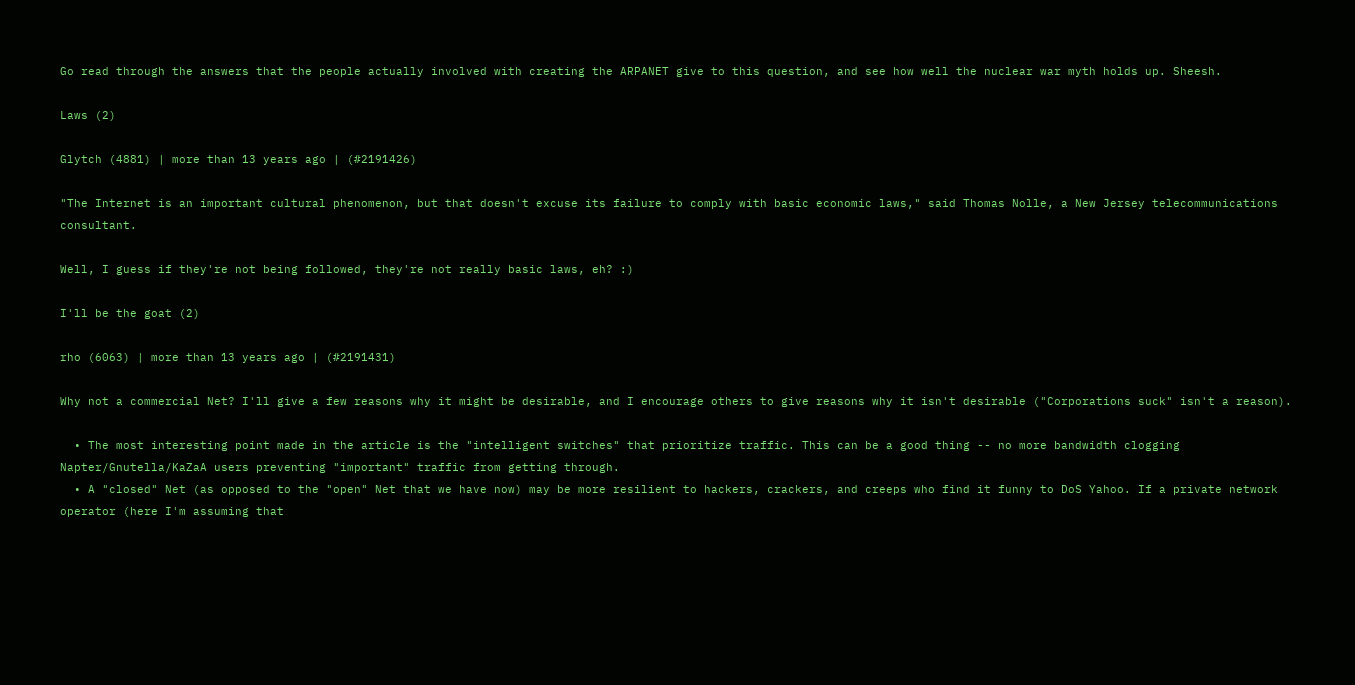Go read through the answers that the people actually involved with creating the ARPANET give to this question, and see how well the nuclear war myth holds up. Sheesh.

Laws (2)

Glytch (4881) | more than 13 years ago | (#2191426)

"The Internet is an important cultural phenomenon, but that doesn't excuse its failure to comply with basic economic laws," said Thomas Nolle, a New Jersey telecommunications consultant.

Well, I guess if they're not being followed, they're not really basic laws, eh? :)

I'll be the goat (2)

rho (6063) | more than 13 years ago | (#2191431)

Why not a commercial Net? I'll give a few reasons why it might be desirable, and I encourage others to give reasons why it isn't desirable ("Corporations suck" isn't a reason).

  • The most interesting point made in the article is the "intelligent switches" that prioritize traffic. This can be a good thing -- no more bandwidth clogging Napter/Gnutella/KaZaA users preventing "important" traffic from getting through.
  • A "closed" Net (as opposed to the "open" Net that we have now) may be more resilient to hackers, crackers, and creeps who find it funny to DoS Yahoo. If a private network operator (here I'm assuming that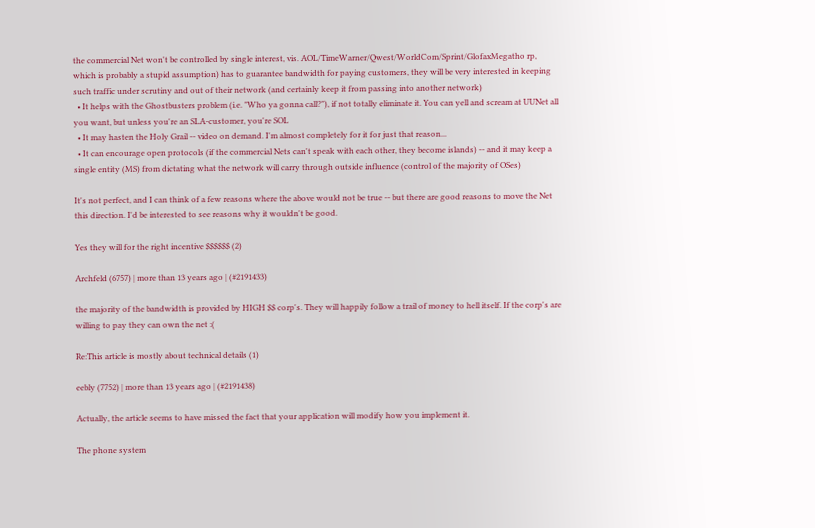the commercial Net won't be controlled by single interest, vis. AOL/TimeWarner/Qwest/WorldCom/Sprint/GlofaxMegatho rp, which is probably a stupid assumption) has to guarantee bandwidth for paying customers, they will be very interested in keeping such traffic under scrutiny and out of their network (and certainly keep it from passing into another network)
  • It helps with the Ghostbusters problem (i.e. "Who ya gonna call?"), if not totally eliminate it. You can yell and scream at UUNet all you want, but unless you're an SLA-customer, you're SOL
  • It may hasten the Holy Grail -- video on demand. I'm almost completely for it for just that reason...
  • It can encourage open protocols (if the commercial Nets can't speak with each other, they become islands) -- and it may keep a single entity (MS) from dictating what the network will carry through outside influence (control of the majority of OSes)

It's not perfect, and I can think of a few reasons where the above would not be true -- but there are good reasons to move the Net this direction. I'd be interested to see reasons why it wouldn't be good.

Yes they will for the right incentive $$$$$$ (2)

Archfeld (6757) | more than 13 years ago | (#2191433)

the majority of the bandwidth is provided by HIGH $$ corp's. They will happily follow a trail of money to hell itself. If the corp's are willing to pay they can own the net :(

Re:This article is mostly about technical details (1)

eebly (7752) | more than 13 years ago | (#2191438)

Actually, the article seems to have missed the fact that your application will modify how you implement it.

The phone system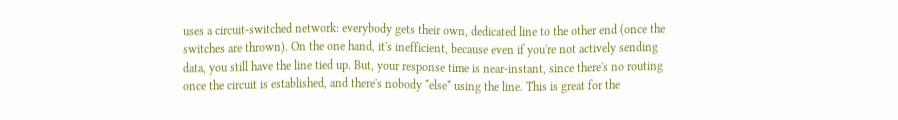uses a circuit-switched network: everybody gets their own, dedicated line to the other end (once the switches are thrown). On the one hand, it's inefficient, because even if you're not actively sending data, you still have the line tied up. But, your response time is near-instant, since there's no routing once the circuit is established, and there's nobody *else* using the line. This is great for the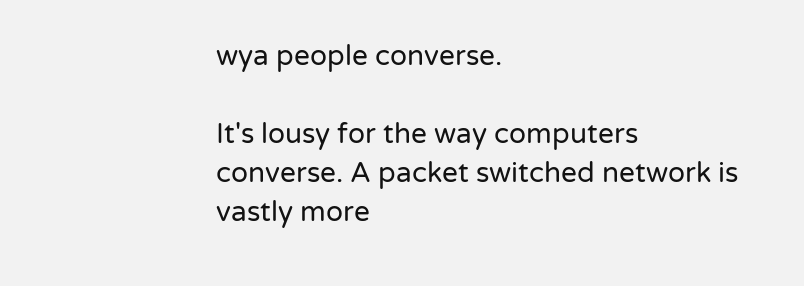wya people converse.

It's lousy for the way computers converse. A packet switched network is vastly more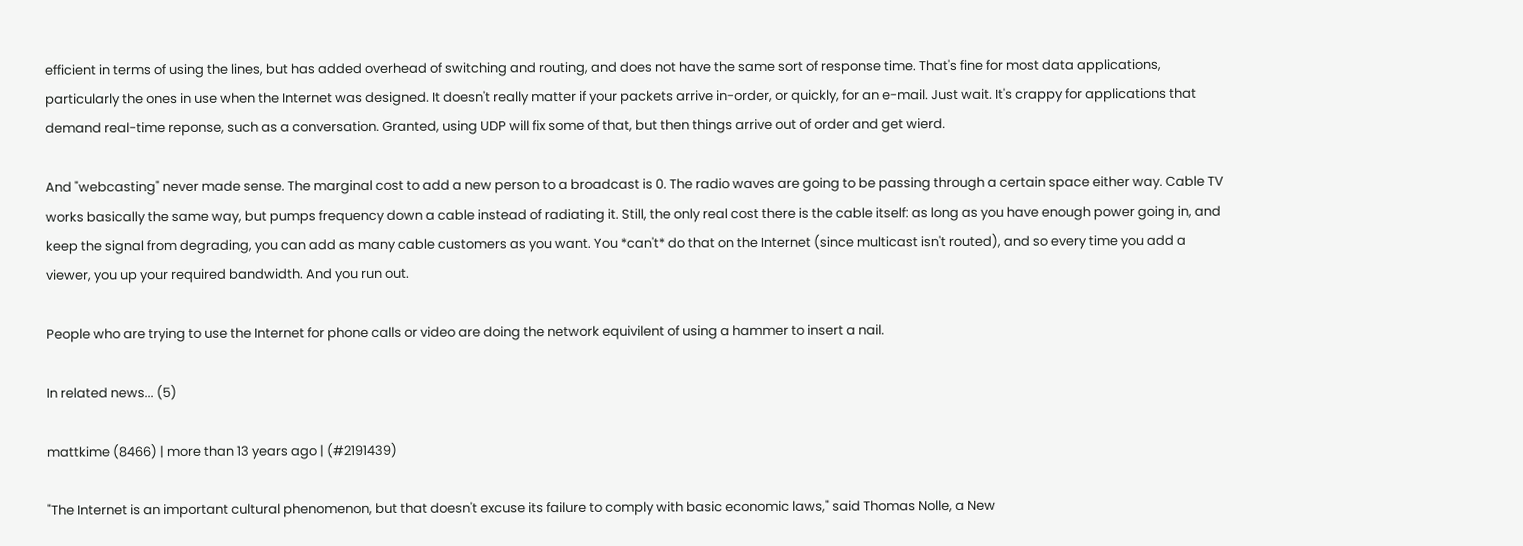efficient in terms of using the lines, but has added overhead of switching and routing, and does not have the same sort of response time. That's fine for most data applications, particularly the ones in use when the Internet was designed. It doesn't really matter if your packets arrive in-order, or quickly, for an e-mail. Just wait. It's crappy for applications that demand real-time reponse, such as a conversation. Granted, using UDP will fix some of that, but then things arrive out of order and get wierd.

And "webcasting" never made sense. The marginal cost to add a new person to a broadcast is 0. The radio waves are going to be passing through a certain space either way. Cable TV works basically the same way, but pumps frequency down a cable instead of radiating it. Still, the only real cost there is the cable itself: as long as you have enough power going in, and keep the signal from degrading, you can add as many cable customers as you want. You *can't* do that on the Internet (since multicast isn't routed), and so every time you add a viewer, you up your required bandwidth. And you run out.

People who are trying to use the Internet for phone calls or video are doing the network equivilent of using a hammer to insert a nail.

In related news... (5)

mattkime (8466) | more than 13 years ago | (#2191439)

"The Internet is an important cultural phenomenon, but that doesn't excuse its failure to comply with basic economic laws," said Thomas Nolle, a New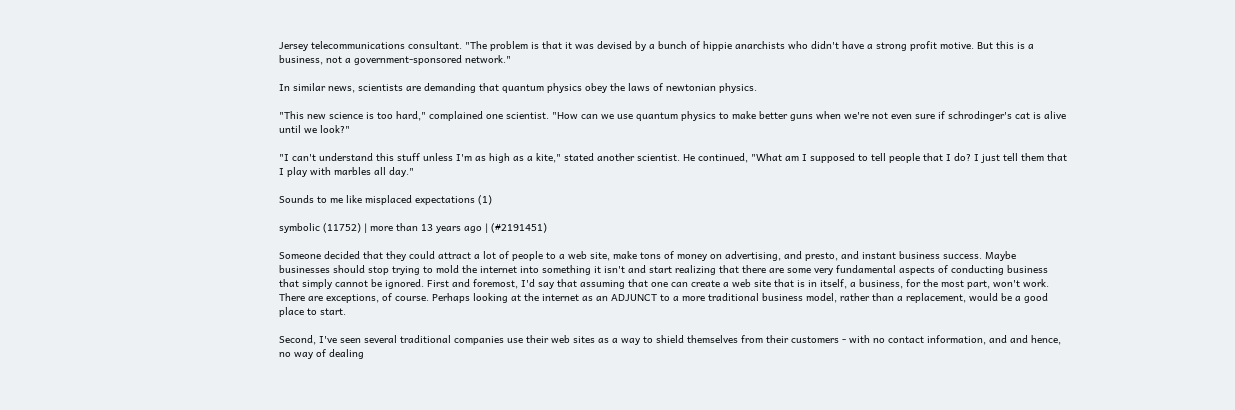Jersey telecommunications consultant. "The problem is that it was devised by a bunch of hippie anarchists who didn't have a strong profit motive. But this is a business, not a government-sponsored network."

In similar news, scientists are demanding that quantum physics obey the laws of newtonian physics.

"This new science is too hard," complained one scientist. "How can we use quantum physics to make better guns when we're not even sure if schrodinger's cat is alive until we look?"

"I can't understand this stuff unless I'm as high as a kite," stated another scientist. He continued, "What am I supposed to tell people that I do? I just tell them that I play with marbles all day."

Sounds to me like misplaced expectations (1)

symbolic (11752) | more than 13 years ago | (#2191451)

Someone decided that they could attract a lot of people to a web site, make tons of money on advertising, and presto, and instant business success. Maybe businesses should stop trying to mold the internet into something it isn't and start realizing that there are some very fundamental aspects of conducting business that simply cannot be ignored. First and foremost, I'd say that assuming that one can create a web site that is in itself, a business, for the most part, won't work. There are exceptions, of course. Perhaps looking at the internet as an ADJUNCT to a more traditional business model, rather than a replacement, would be a good place to start.

Second, I've seen several traditional companies use their web sites as a way to shield themselves from their customers - with no contact information, and and hence, no way of dealing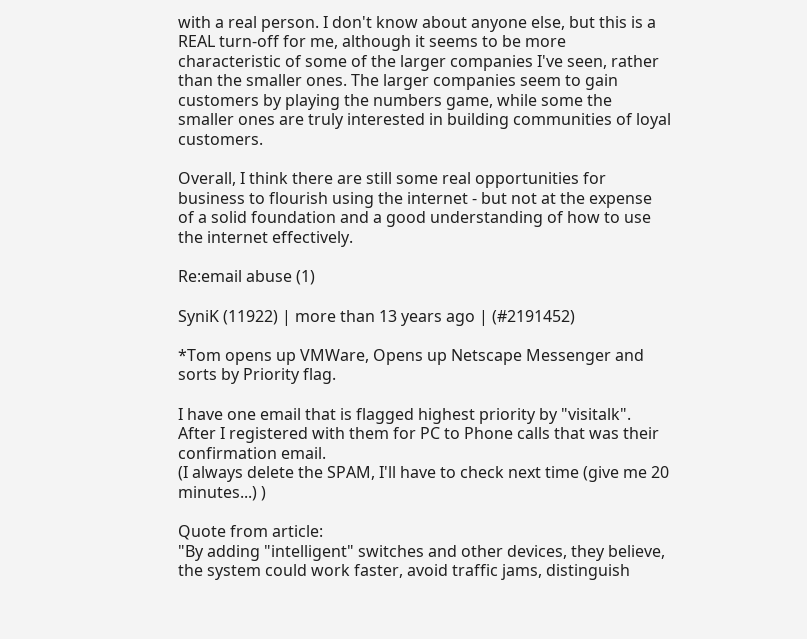with a real person. I don't know about anyone else, but this is a REAL turn-off for me, although it seems to be more characteristic of some of the larger companies I've seen, rather than the smaller ones. The larger companies seem to gain customers by playing the numbers game, while some the smaller ones are truly interested in building communities of loyal customers.

Overall, I think there are still some real opportunities for business to flourish using the internet - but not at the expense of a solid foundation and a good understanding of how to use the internet effectively.

Re:email abuse (1)

SyniK (11922) | more than 13 years ago | (#2191452)

*Tom opens up VMWare, Opens up Netscape Messenger and sorts by Priority flag.

I have one email that is flagged highest priority by "visitalk". After I registered with them for PC to Phone calls that was their confirmation email.
(I always delete the SPAM, I'll have to check next time (give me 20 minutes...) )

Quote from article:
"By adding "intelligent" switches and other devices, they believe, the system could work faster, avoid traffic jams, distinguish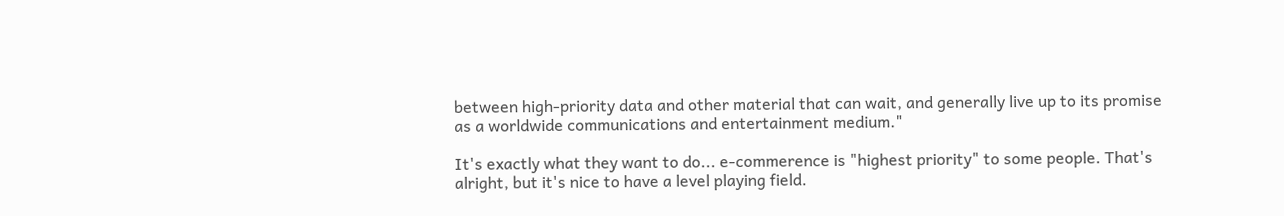between high-priority data and other material that can wait, and generally live up to its promise as a worldwide communications and entertainment medium."

It's exactly what they want to do... e-commerence is "highest priority" to some people. That's alright, but it's nice to have a level playing field.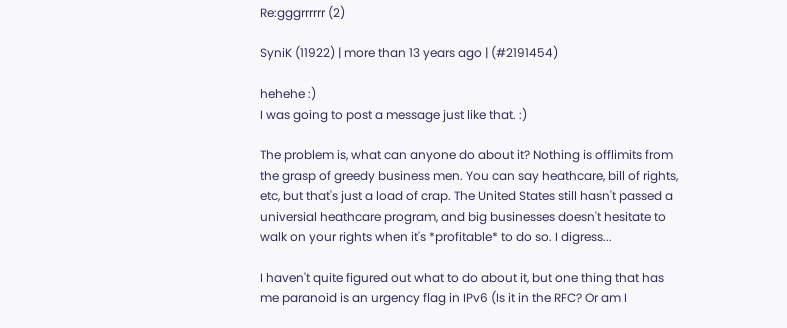Re:gggrrrrrr (2)

SyniK (11922) | more than 13 years ago | (#2191454)

hehehe :)
I was going to post a message just like that. :)

The problem is, what can anyone do about it? Nothing is offlimits from the grasp of greedy business men. You can say heathcare, bill of rights, etc, but that's just a load of crap. The United States still hasn't passed a universial heathcare program, and big businesses doesn't hesitate to walk on your rights when it's *profitable* to do so. I digress...

I haven't quite figured out what to do about it, but one thing that has me paranoid is an urgency flag in IPv6 (Is it in the RFC? Or am I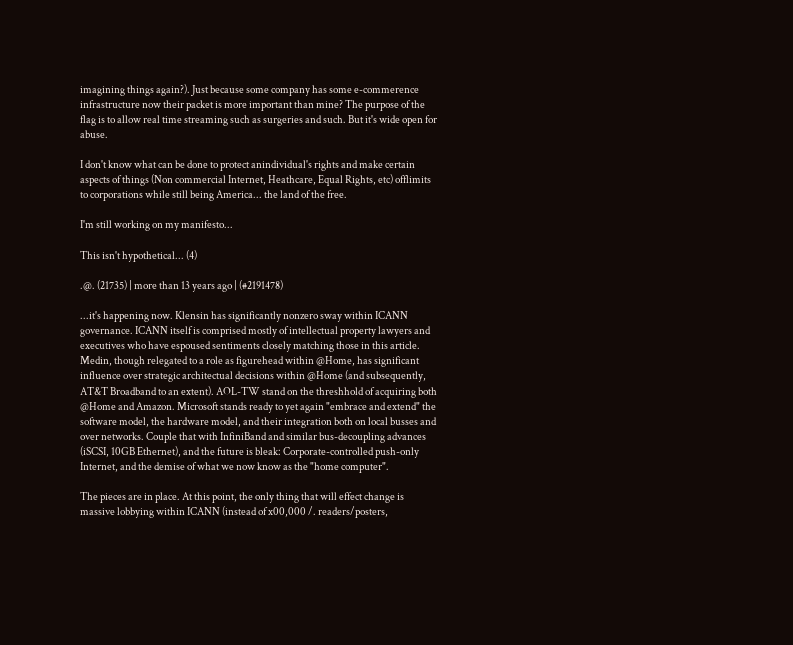imagining things again?). Just because some company has some e-commerence infrastructure now their packet is more important than mine? The purpose of the flag is to allow real time streaming such as surgeries and such. But it's wide open for abuse.

I don't know what can be done to protect anindividual's rights and make certain aspects of things (Non commercial Internet, Heathcare, Equal Rights, etc) offlimits to corporations while still being America... the land of the free.

I'm still working on my manifesto...

This isn't hypothetical... (4)

.@. (21735) | more than 13 years ago | (#2191478)

...it's happening now. Klensin has significantly nonzero sway within ICANN governance. ICANN itself is comprised mostly of intellectual property lawyers and executives who have espoused sentiments closely matching those in this article. Medin, though relegated to a role as figurehead within @Home, has significant influence over strategic architectual decisions within @Home (and subsequently, AT&T Broadband to an extent). AOL-TW stand on the threshhold of acquiring both @Home and Amazon. Microsoft stands ready to yet again "embrace and extend" the software model, the hardware model, and their integration both on local busses and over networks. Couple that with InfiniBand and similar bus-decoupling advances (iSCSI, 10GB Ethernet), and the future is bleak: Corporate-controlled push-only Internet, and the demise of what we now know as the "home computer".

The pieces are in place. At this point, the only thing that will effect change is massive lobbying within ICANN (instead of x00,000 /. readers/posters,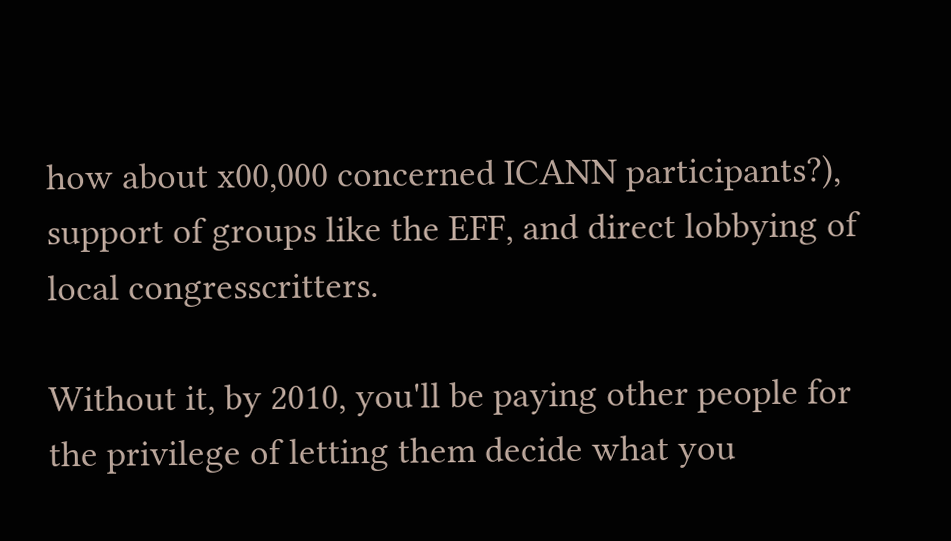how about x00,000 concerned ICANN participants?), support of groups like the EFF, and direct lobbying of local congresscritters.

Without it, by 2010, you'll be paying other people for the privilege of letting them decide what you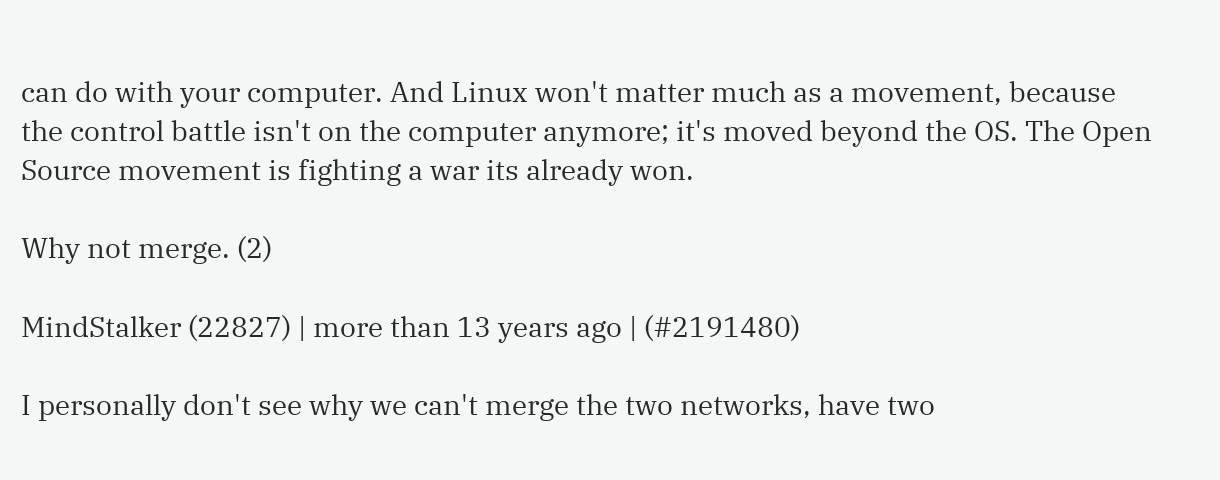can do with your computer. And Linux won't matter much as a movement, because the control battle isn't on the computer anymore; it's moved beyond the OS. The Open Source movement is fighting a war its already won.

Why not merge. (2)

MindStalker (22827) | more than 13 years ago | (#2191480)

I personally don't see why we can't merge the two networks, have two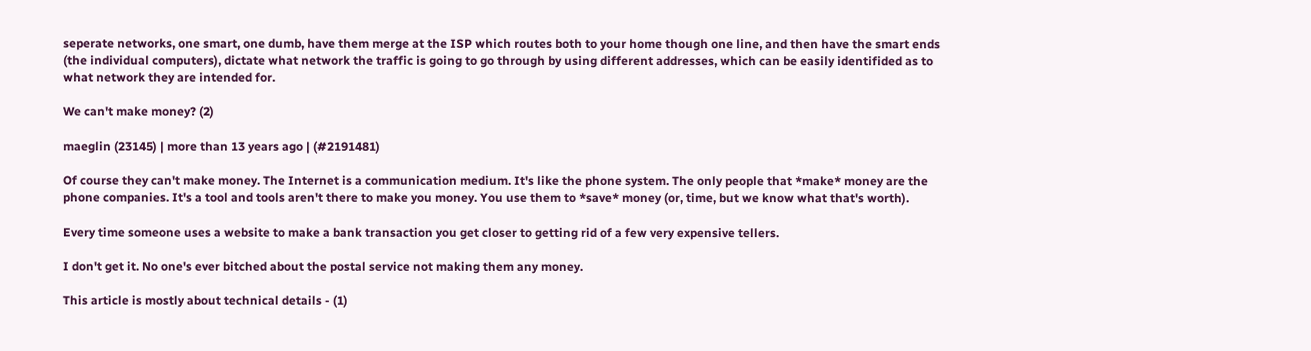seperate networks, one smart, one dumb, have them merge at the ISP which routes both to your home though one line, and then have the smart ends (the individual computers), dictate what network the traffic is going to go through by using different addresses, which can be easily identifided as to what network they are intended for.

We can't make money? (2)

maeglin (23145) | more than 13 years ago | (#2191481)

Of course they can't make money. The Internet is a communication medium. It's like the phone system. The only people that *make* money are the phone companies. It's a tool and tools aren't there to make you money. You use them to *save* money (or, time, but we know what that's worth).

Every time someone uses a website to make a bank transaction you get closer to getting rid of a few very expensive tellers.

I don't get it. No one's ever bitched about the postal service not making them any money.

This article is mostly about technical details - (1)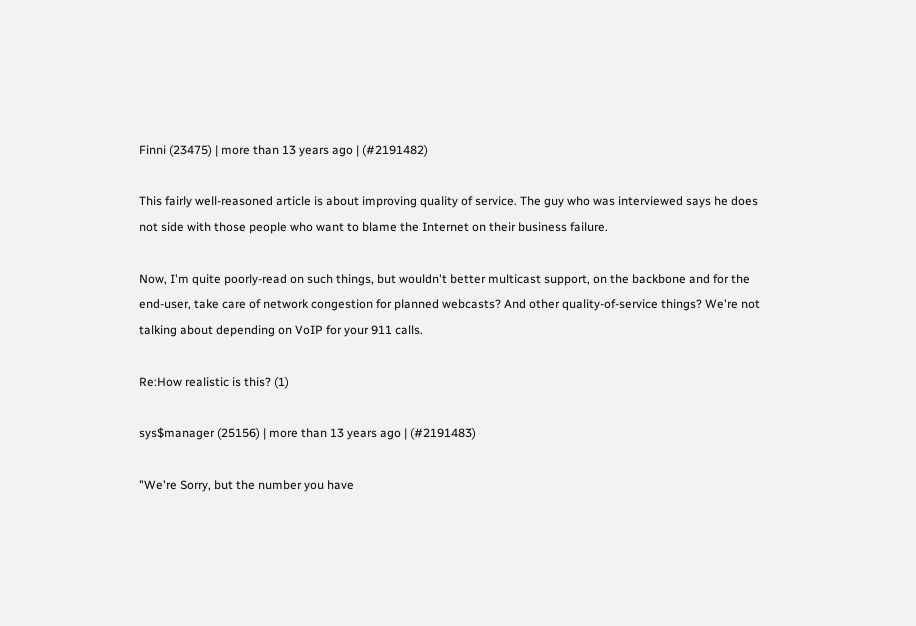Finni (23475) | more than 13 years ago | (#2191482)

This fairly well-reasoned article is about improving quality of service. The guy who was interviewed says he does not side with those people who want to blame the Internet on their business failure.

Now, I'm quite poorly-read on such things, but wouldn't better multicast support, on the backbone and for the end-user, take care of network congestion for planned webcasts? And other quality-of-service things? We're not talking about depending on VoIP for your 911 calls.

Re:How realistic is this? (1)

sys$manager (25156) | more than 13 years ago | (#2191483)

"We're Sorry, but the number you have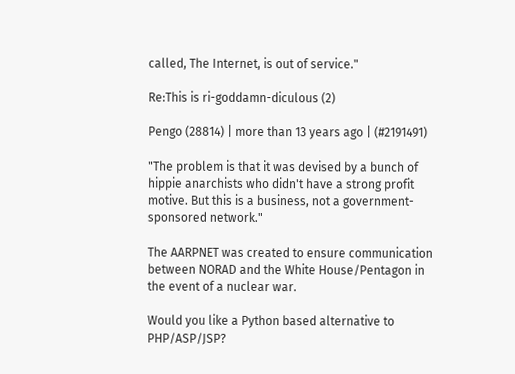called, The Internet, is out of service."

Re:This is ri-goddamn-diculous (2)

Pengo (28814) | more than 13 years ago | (#2191491)

"The problem is that it was devised by a bunch of hippie anarchists who didn't have a strong profit motive. But this is a business, not a government-sponsored network."

The AARPNET was created to ensure communication between NORAD and the White House/Pentagon in the event of a nuclear war.

Would you like a Python based alternative to PHP/ASP/JSP?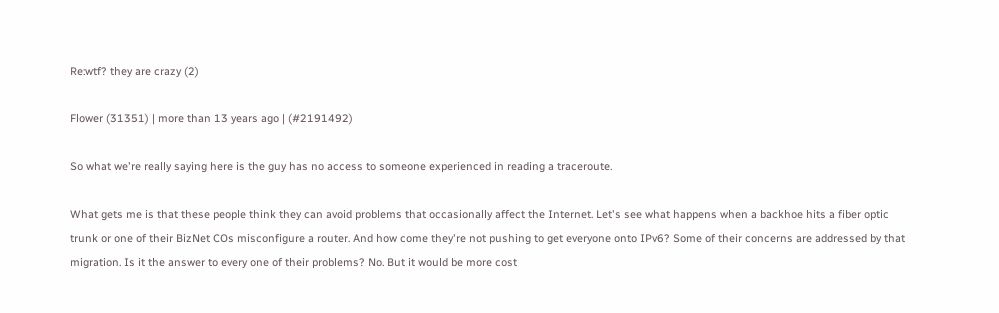Re:wtf? they are crazy (2)

Flower (31351) | more than 13 years ago | (#2191492)

So what we're really saying here is the guy has no access to someone experienced in reading a traceroute.

What gets me is that these people think they can avoid problems that occasionally affect the Internet. Let's see what happens when a backhoe hits a fiber optic trunk or one of their BizNet COs misconfigure a router. And how come they're not pushing to get everyone onto IPv6? Some of their concerns are addressed by that migration. Is it the answer to every one of their problems? No. But it would be more cost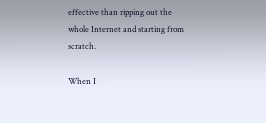effective than ripping out the whole Internet and starting from scratch.

When I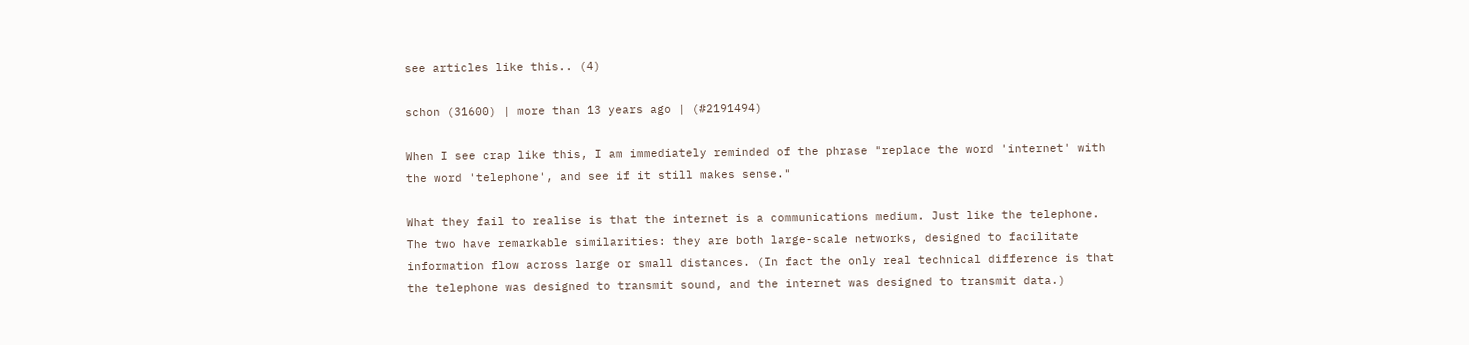see articles like this.. (4)

schon (31600) | more than 13 years ago | (#2191494)

When I see crap like this, I am immediately reminded of the phrase "replace the word 'internet' with the word 'telephone', and see if it still makes sense."

What they fail to realise is that the internet is a communications medium. Just like the telephone.
The two have remarkable similarities: they are both large-scale networks, designed to facilitate information flow across large or small distances. (In fact the only real technical difference is that the telephone was designed to transmit sound, and the internet was designed to transmit data.)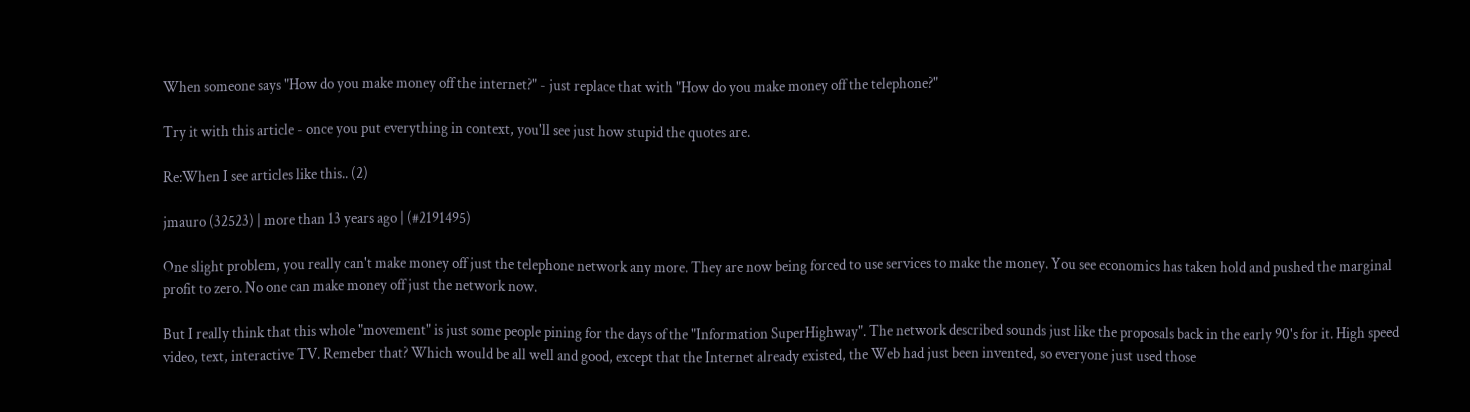When someone says "How do you make money off the internet?" - just replace that with "How do you make money off the telephone?"

Try it with this article - once you put everything in context, you'll see just how stupid the quotes are.

Re:When I see articles like this.. (2)

jmauro (32523) | more than 13 years ago | (#2191495)

One slight problem, you really can't make money off just the telephone network any more. They are now being forced to use services to make the money. You see economics has taken hold and pushed the marginal profit to zero. No one can make money off just the network now.

But I really think that this whole "movement" is just some people pining for the days of the "Information SuperHighway". The network described sounds just like the proposals back in the early 90's for it. High speed video, text, interactive TV. Remeber that? Which would be all well and good, except that the Internet already existed, the Web had just been invented, so everyone just used those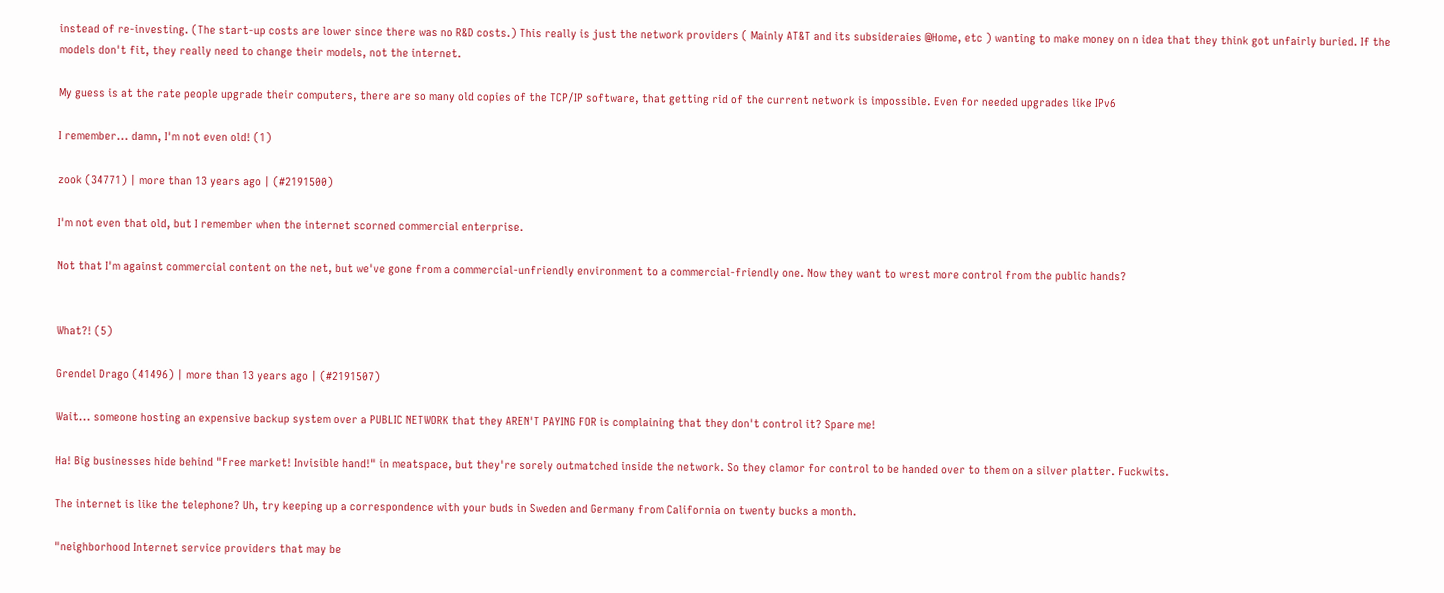instead of re-investing. (The start-up costs are lower since there was no R&D costs.) This really is just the network providers ( Mainly AT&T and its subsideraies @Home, etc ) wanting to make money on n idea that they think got unfairly buried. If the models don't fit, they really need to change their models, not the internet.

My guess is at the rate people upgrade their computers, there are so many old copies of the TCP/IP software, that getting rid of the current network is impossible. Even for needed upgrades like IPv6

I remember... damn, I'm not even old! (1)

zook (34771) | more than 13 years ago | (#2191500)

I'm not even that old, but I remember when the internet scorned commercial enterprise.

Not that I'm against commercial content on the net, but we've gone from a commercial-unfriendly environment to a commercial-friendly one. Now they want to wrest more control from the public hands?


What?! (5)

Grendel Drago (41496) | more than 13 years ago | (#2191507)

Wait... someone hosting an expensive backup system over a PUBLIC NETWORK that they AREN'T PAYING FOR is complaining that they don't control it? Spare me!

Ha! Big businesses hide behind "Free market! Invisible hand!" in meatspace, but they're sorely outmatched inside the network. So they clamor for control to be handed over to them on a silver platter. Fuckwits.

The internet is like the telephone? Uh, try keeping up a correspondence with your buds in Sweden and Germany from California on twenty bucks a month.

"neighborhood Internet service providers that may be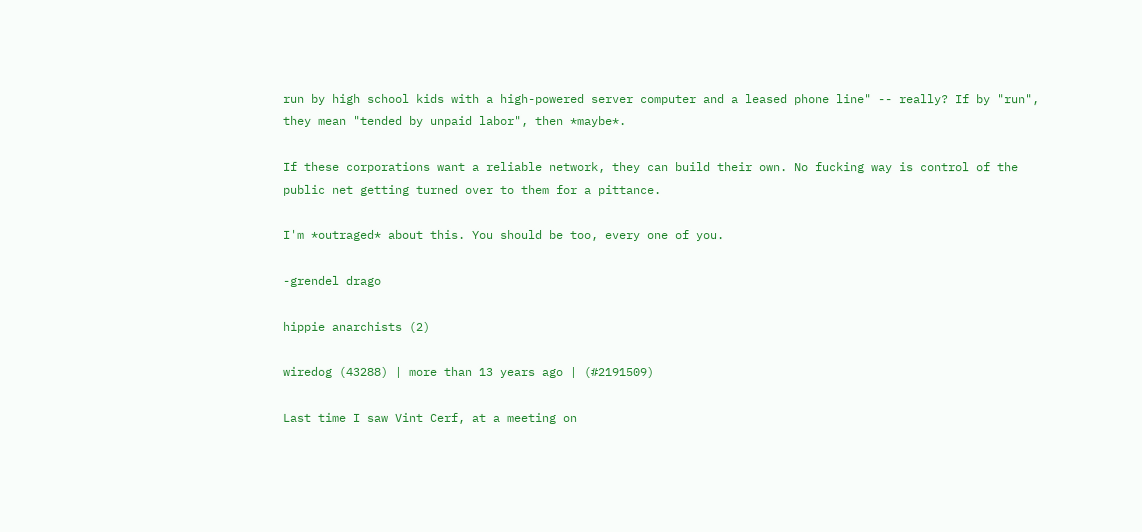run by high school kids with a high-powered server computer and a leased phone line" -- really? If by "run", they mean "tended by unpaid labor", then *maybe*.

If these corporations want a reliable network, they can build their own. No fucking way is control of the public net getting turned over to them for a pittance.

I'm *outraged* about this. You should be too, every one of you.

-grendel drago

hippie anarchists (2)

wiredog (43288) | more than 13 years ago | (#2191509)

Last time I saw Vint Cerf, at a meeting on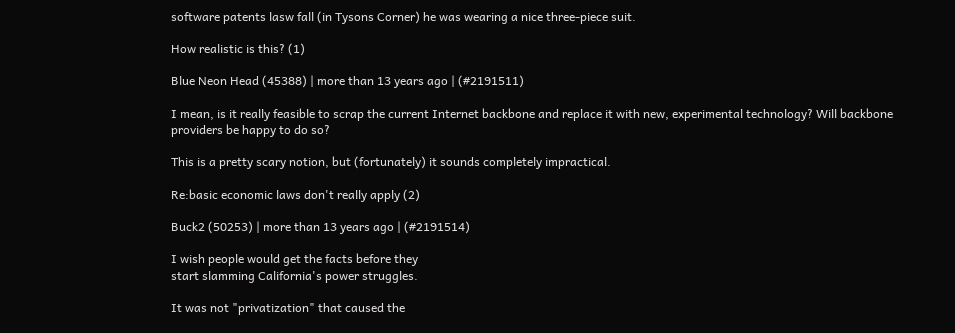software patents lasw fall (in Tysons Corner) he was wearing a nice three-piece suit.

How realistic is this? (1)

Blue Neon Head (45388) | more than 13 years ago | (#2191511)

I mean, is it really feasible to scrap the current Internet backbone and replace it with new, experimental technology? Will backbone providers be happy to do so?

This is a pretty scary notion, but (fortunately) it sounds completely impractical.

Re:basic economic laws don't really apply (2)

Buck2 (50253) | more than 13 years ago | (#2191514)

I wish people would get the facts before they
start slamming California's power struggles.

It was not "privatization" that caused the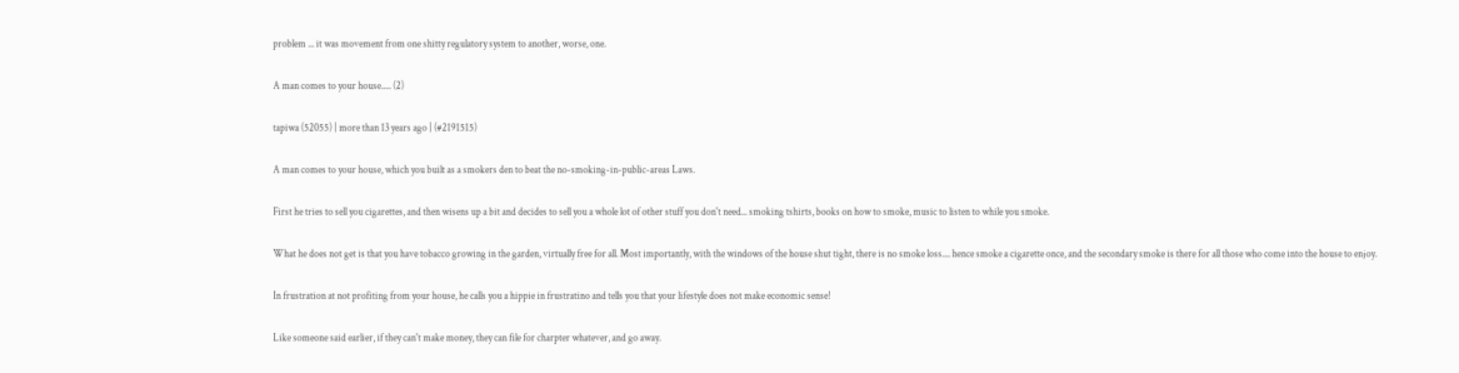problem ... it was movement from one shitty regulatory system to another, worse, one.

A man comes to your house..... (2)

tapiwa (52055) | more than 13 years ago | (#2191515)

A man comes to your house, which you built as a smokers den to beat the no-smoking-in-public-areas Laws.

First he tries to sell you cigarettes, and then wisens up a bit and decides to sell you a whole lot of other stuff you don't need... smoking tshirts, books on how to smoke, music to listen to while you smoke.

What he does not get is that you have tobacco growing in the garden, virtually free for all. Most importantly, with the windows of the house shut tight, there is no smoke loss.... hence smoke a cigarette once, and the secondary smoke is there for all those who come into the house to enjoy.

In frustration at not profiting from your house, he calls you a hippie in frustratino and tells you that your lifestyle does not make economic sense!

Like someone said earlier, if they can't make money, they can file for charpter whatever, and go away.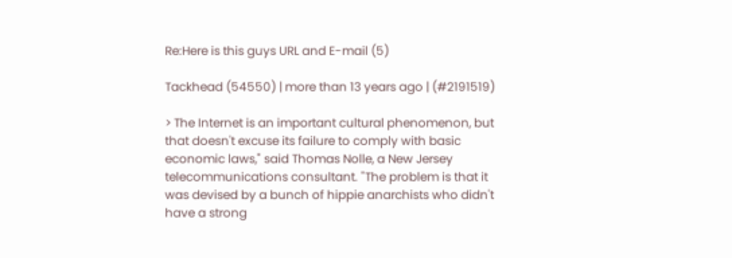Re:Here is this guys URL and E-mail (5)

Tackhead (54550) | more than 13 years ago | (#2191519)

> The Internet is an important cultural phenomenon, but that doesn't excuse its failure to comply with basic economic laws," said Thomas Nolle, a New Jersey telecommunications consultant. "The problem is that it was devised by a bunch of hippie anarchists who didn't have a strong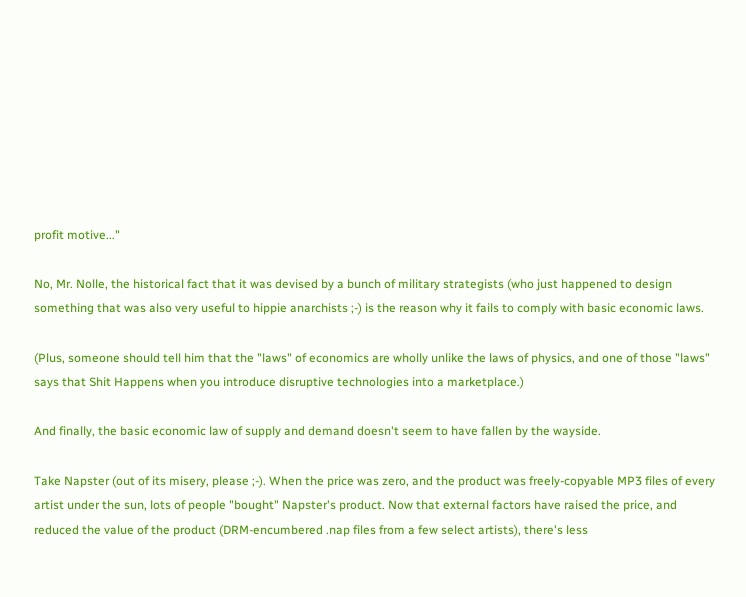profit motive..."

No, Mr. Nolle, the historical fact that it was devised by a bunch of military strategists (who just happened to design something that was also very useful to hippie anarchists ;-) is the reason why it fails to comply with basic economic laws.

(Plus, someone should tell him that the "laws" of economics are wholly unlike the laws of physics, and one of those "laws" says that Shit Happens when you introduce disruptive technologies into a marketplace.)

And finally, the basic economic law of supply and demand doesn't seem to have fallen by the wayside.

Take Napster (out of its misery, please ;-). When the price was zero, and the product was freely-copyable MP3 files of every artist under the sun, lots of people "bought" Napster's product. Now that external factors have raised the price, and reduced the value of the product (DRM-encumbered .nap files from a few select artists), there's less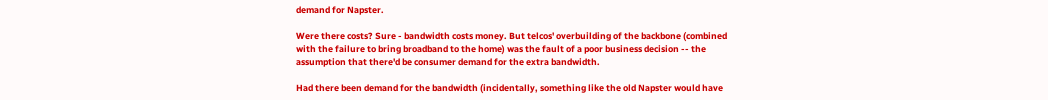demand for Napster.

Were there costs? Sure - bandwidth costs money. But telcos' overbuilding of the backbone (combined with the failure to bring broadband to the home) was the fault of a poor business decision -- the assumption that there'd be consumer demand for the extra bandwidth.

Had there been demand for the bandwidth (incidentally, something like the old Napster would have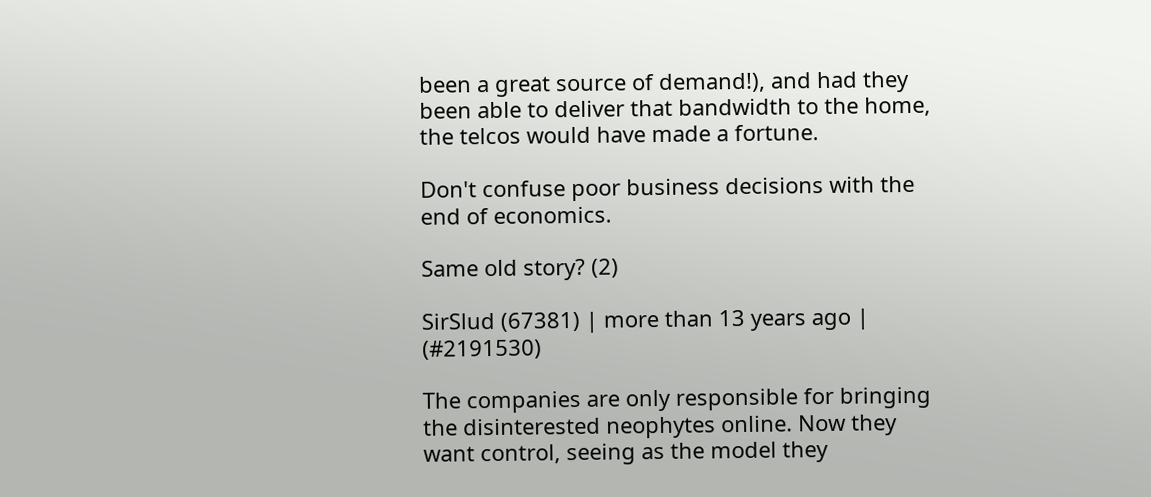been a great source of demand!), and had they been able to deliver that bandwidth to the home, the telcos would have made a fortune.

Don't confuse poor business decisions with the end of economics.

Same old story? (2)

SirSlud (67381) | more than 13 years ago | (#2191530)

The companies are only responsible for bringing the disinterested neophytes online. Now they want control, seeing as the model they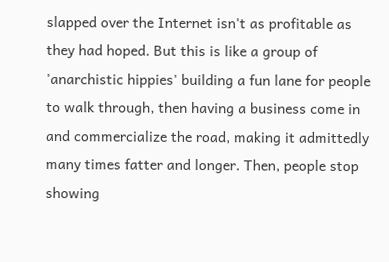slapped over the Internet isn't as profitable as they had hoped. But this is like a group of 'anarchistic hippies' building a fun lane for people to walk through, then having a business come in and commercialize the road, making it admittedly many times fatter and longer. Then, people stop showing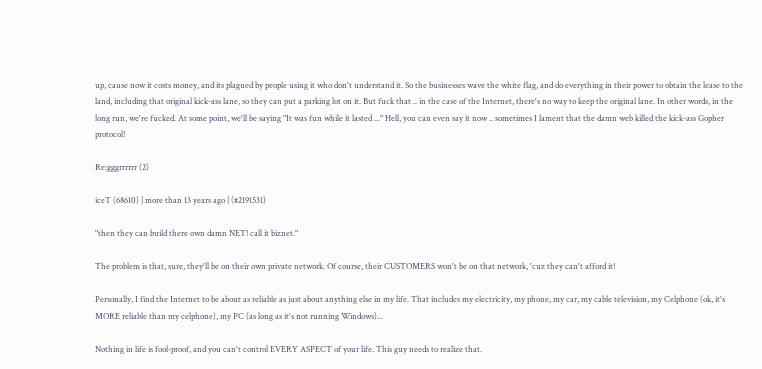up, cause now it costs money, and its plagued by people using it who don't understand it. So the businesses wave the white flag, and do everything in their power to obtain the lease to the land, including that original kick-ass lane, so they can put a parking lot on it. But fuck that .. in the case of the Internet, there's no way to keep the original lane. In other words, in the long run, we're fucked. At some point, we'll be saying "It was fun while it lasted ..." Hell, you can even say it now .. sometimes I lament that the damn web killed the kick-ass Gopher protocol!

Re:gggrrrrrr (2)

iceT (68610) | more than 13 years ago | (#2191531)

"then they can build there own damn NET! call it biznet."

The problem is that, sure, they'll be on their own private network. Of course, their CUSTOMERS won't be on that network, 'cuz they can't afford it!

Personally, I find the Internet to be about as reliable as just about anything else in my life. That includes my electricity, my phone, my car, my cable television, my Celphone (ok, it's MORE reliable than my celphone), my PC (as long as it's not running Windows)...

Nothing in life is fool-proof, and you can't control EVERY ASPECT of your life. This guy needs to realize that.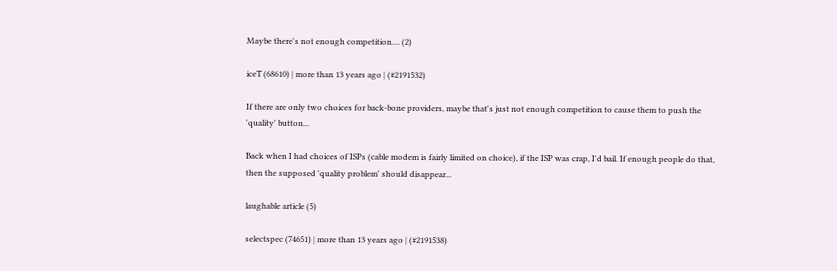Maybe there's not enough competition.... (2)

iceT (68610) | more than 13 years ago | (#2191532)

If there are only two choices for back-bone providers, maybe that's just not enough competition to cause them to push the 'quality' button...

Back when I had choices of ISPs (cable modem is fairly limited on choice), if the ISP was crap, I'd bail. If enough people do that, then the supposed 'quality problem' should disappear...

laughable article (5)

selectspec (74651) | more than 13 years ago | (#2191538)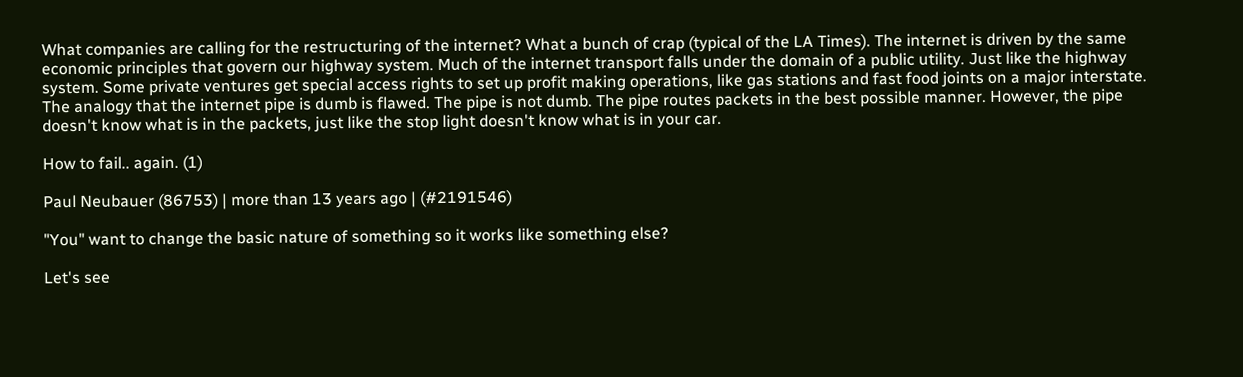What companies are calling for the restructuring of the internet? What a bunch of crap (typical of the LA Times). The internet is driven by the same economic principles that govern our highway system. Much of the internet transport falls under the domain of a public utility. Just like the highway system. Some private ventures get special access rights to set up profit making operations, like gas stations and fast food joints on a major interstate. The analogy that the internet pipe is dumb is flawed. The pipe is not dumb. The pipe routes packets in the best possible manner. However, the pipe doesn't know what is in the packets, just like the stop light doesn't know what is in your car.

How to fail.. again. (1)

Paul Neubauer (86753) | more than 13 years ago | (#2191546)

"You" want to change the basic nature of something so it works like something else?

Let's see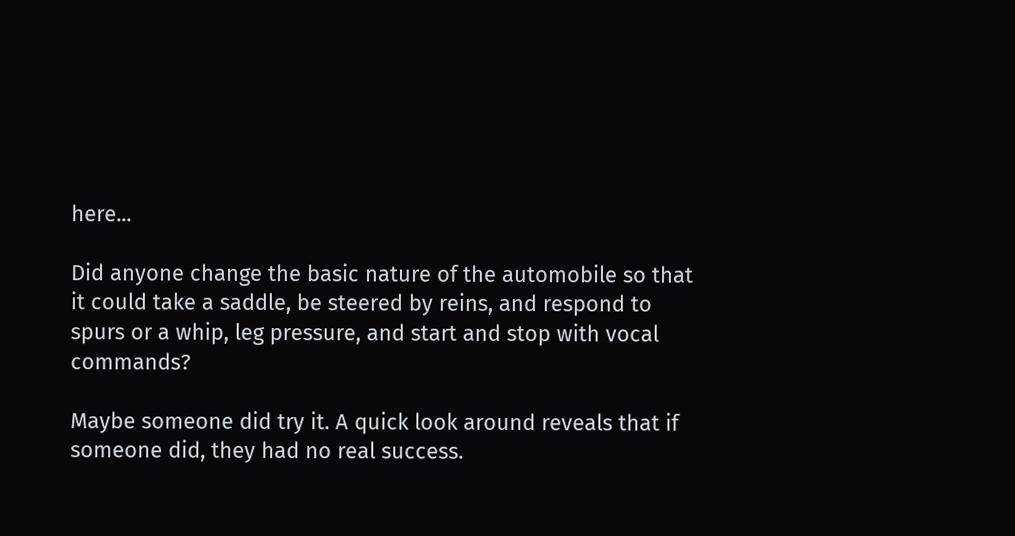here...

Did anyone change the basic nature of the automobile so that it could take a saddle, be steered by reins, and respond to spurs or a whip, leg pressure, and start and stop with vocal commands?

Maybe someone did try it. A quick look around reveals that if someone did, they had no real success.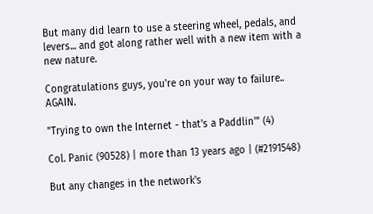But many did learn to use a steering wheel, pedals, and levers... and got along rather well with a new item with a new nature.

Congratulations guys, you're on your way to failure.. AGAIN.

"Trying to own the Internet - that's a Paddlin'" (4)

Col. Panic (90528) | more than 13 years ago | (#2191548)

But any changes in the network's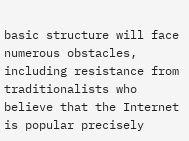basic structure will face numerous obstacles, including resistance from traditionalists who believe that the Internet is popular precisely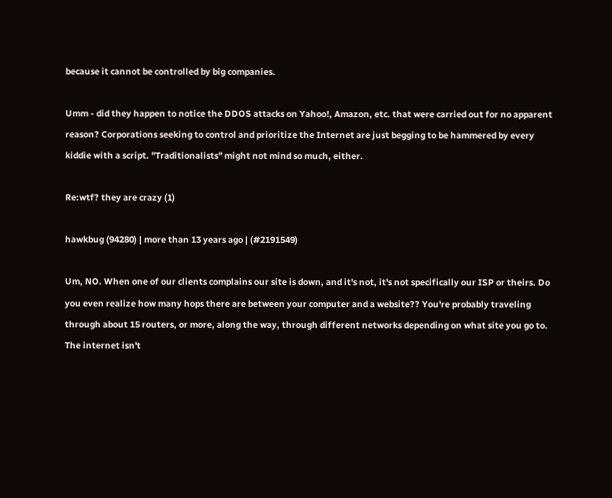because it cannot be controlled by big companies.

Umm - did they happen to notice the DDOS attacks on Yahoo!, Amazon, etc. that were carried out for no apparent reason? Corporations seeking to control and prioritize the Internet are just begging to be hammered by every kiddie with a script. "Traditionalists" might not mind so much, either.

Re:wtf? they are crazy (1)

hawkbug (94280) | more than 13 years ago | (#2191549)

Um, NO. When one of our clients complains our site is down, and it's not, it's not specifically our ISP or theirs. Do you even realize how many hops there are between your computer and a website?? You're probably traveling through about 15 routers, or more, along the way, through different networks depending on what site you go to. The internet isn't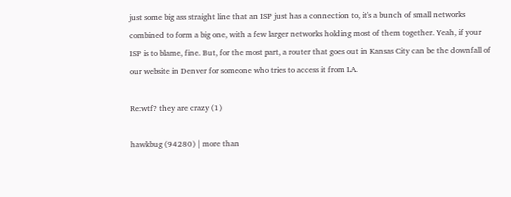just some big ass straight line that an ISP just has a connection to, it's a bunch of small networks combined to form a big one, with a few larger networks holding most of them together. Yeah, if your ISP is to blame, fine. But, for the most part, a router that goes out in Kansas City can be the downfall of our website in Denver for someone who tries to access it from LA.

Re:wtf? they are crazy (1)

hawkbug (94280) | more than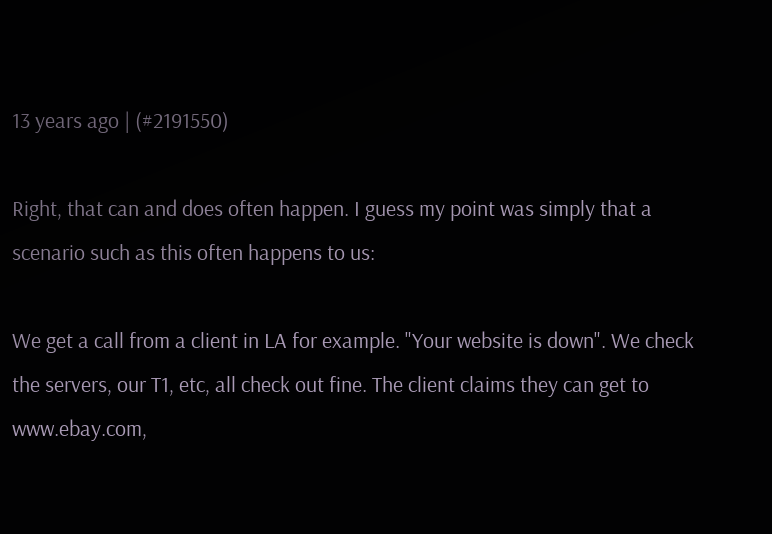13 years ago | (#2191550)

Right, that can and does often happen. I guess my point was simply that a scenario such as this often happens to us:

We get a call from a client in LA for example. "Your website is down". We check the servers, our T1, etc, all check out fine. The client claims they can get to www.ebay.com,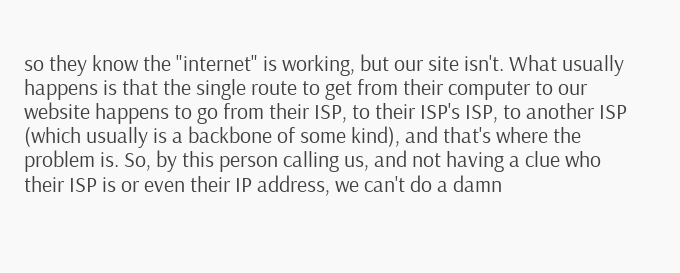so they know the "internet" is working, but our site isn't. What usually happens is that the single route to get from their computer to our website happens to go from their ISP, to their ISP's ISP, to another ISP (which usually is a backbone of some kind), and that's where the problem is. So, by this person calling us, and not having a clue who their ISP is or even their IP address, we can't do a damn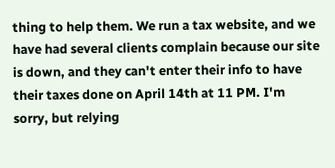thing to help them. We run a tax website, and we have had several clients complain because our site is down, and they can't enter their info to have their taxes done on April 14th at 11 PM. I'm sorry, but relying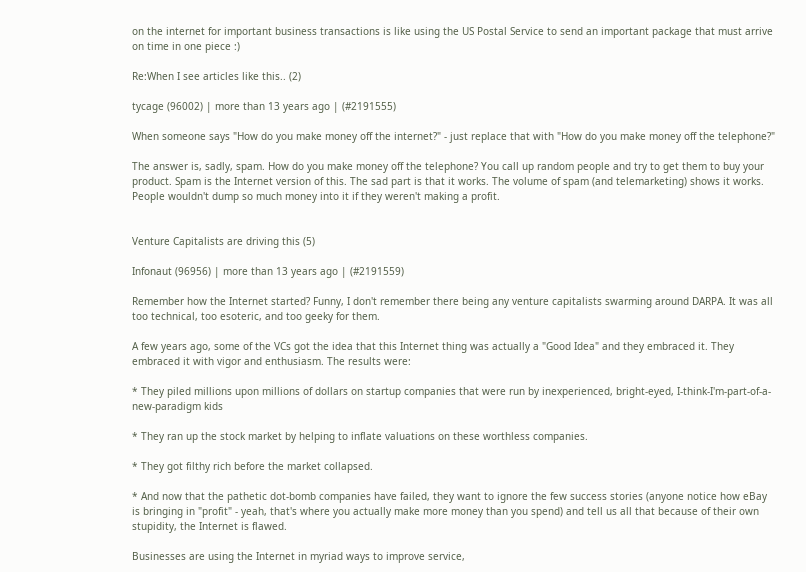on the internet for important business transactions is like using the US Postal Service to send an important package that must arrive on time in one piece :)

Re:When I see articles like this.. (2)

tycage (96002) | more than 13 years ago | (#2191555)

When someone says "How do you make money off the internet?" - just replace that with "How do you make money off the telephone?"

The answer is, sadly, spam. How do you make money off the telephone? You call up random people and try to get them to buy your product. Spam is the Internet version of this. The sad part is that it works. The volume of spam (and telemarketing) shows it works. People wouldn't dump so much money into it if they weren't making a profit.


Venture Capitalists are driving this (5)

Infonaut (96956) | more than 13 years ago | (#2191559)

Remember how the Internet started? Funny, I don't remember there being any venture capitalists swarming around DARPA. It was all too technical, too esoteric, and too geeky for them.

A few years ago, some of the VCs got the idea that this Internet thing was actually a "Good Idea" and they embraced it. They embraced it with vigor and enthusiasm. The results were:

* They piled millions upon millions of dollars on startup companies that were run by inexperienced, bright-eyed, I-think-I'm-part-of-a-new-paradigm kids

* They ran up the stock market by helping to inflate valuations on these worthless companies.

* They got filthy rich before the market collapsed.

* And now that the pathetic dot-bomb companies have failed, they want to ignore the few success stories (anyone notice how eBay is bringing in "profit" - yeah, that's where you actually make more money than you spend) and tell us all that because of their own stupidity, the Internet is flawed.

Businesses are using the Internet in myriad ways to improve service,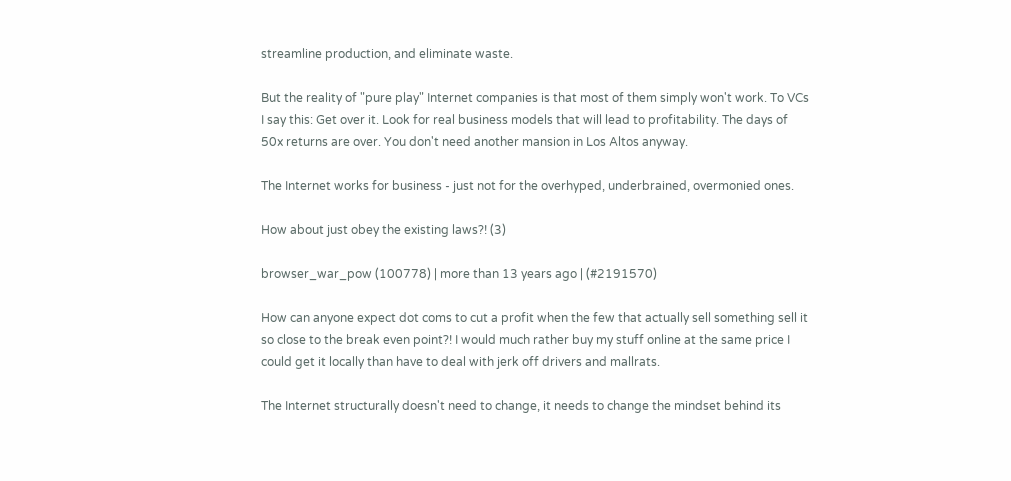streamline production, and eliminate waste.

But the reality of "pure play" Internet companies is that most of them simply won't work. To VCs I say this: Get over it. Look for real business models that will lead to profitability. The days of 50x returns are over. You don't need another mansion in Los Altos anyway.

The Internet works for business - just not for the overhyped, underbrained, overmonied ones.

How about just obey the existing laws?! (3)

browser_war_pow (100778) | more than 13 years ago | (#2191570)

How can anyone expect dot coms to cut a profit when the few that actually sell something sell it so close to the break even point?! I would much rather buy my stuff online at the same price I could get it locally than have to deal with jerk off drivers and mallrats.

The Internet structurally doesn't need to change, it needs to change the mindset behind its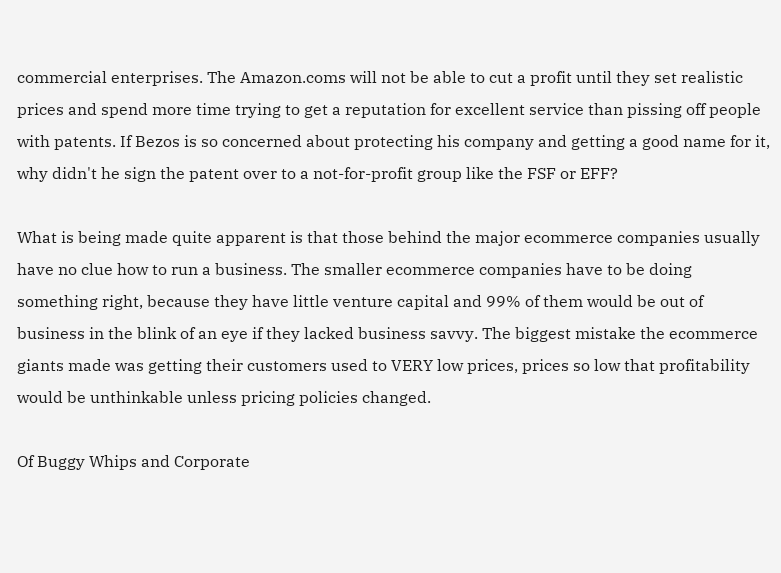commercial enterprises. The Amazon.coms will not be able to cut a profit until they set realistic prices and spend more time trying to get a reputation for excellent service than pissing off people with patents. If Bezos is so concerned about protecting his company and getting a good name for it, why didn't he sign the patent over to a not-for-profit group like the FSF or EFF?

What is being made quite apparent is that those behind the major ecommerce companies usually have no clue how to run a business. The smaller ecommerce companies have to be doing something right, because they have little venture capital and 99% of them would be out of business in the blink of an eye if they lacked business savvy. The biggest mistake the ecommerce giants made was getting their customers used to VERY low prices, prices so low that profitability would be unthinkable unless pricing policies changed.

Of Buggy Whips and Corporate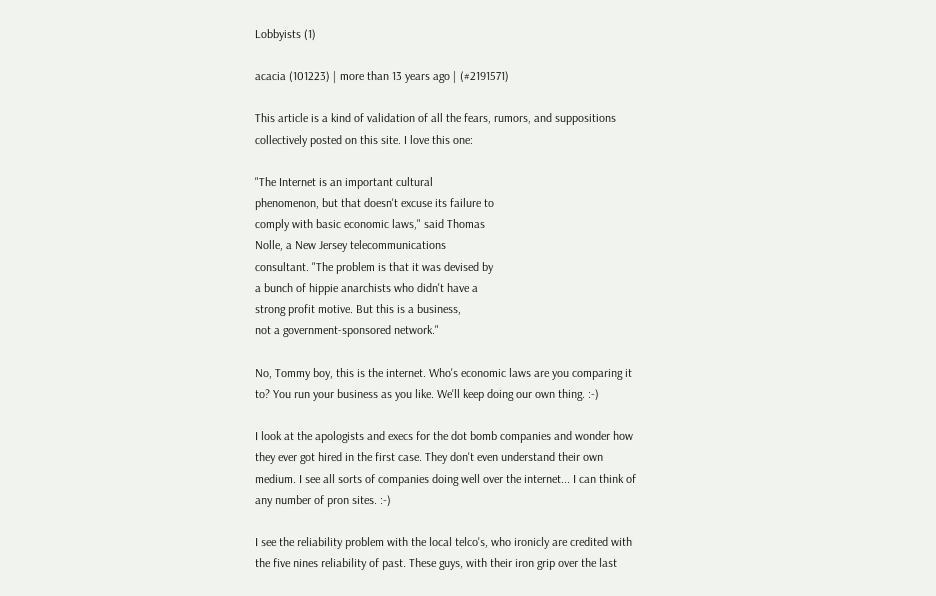Lobbyists (1)

acacia (101223) | more than 13 years ago | (#2191571)

This article is a kind of validation of all the fears, rumors, and suppositions collectively posted on this site. I love this one:

"The Internet is an important cultural
phenomenon, but that doesn't excuse its failure to
comply with basic economic laws," said Thomas
Nolle, a New Jersey telecommunications
consultant. "The problem is that it was devised by
a bunch of hippie anarchists who didn't have a
strong profit motive. But this is a business,
not a government-sponsored network."

No, Tommy boy, this is the internet. Who's economic laws are you comparing it to? You run your business as you like. We'll keep doing our own thing. :-)

I look at the apologists and execs for the dot bomb companies and wonder how they ever got hired in the first case. They don't even understand their own medium. I see all sorts of companies doing well over the internet... I can think of any number of pron sites. :-)

I see the reliability problem with the local telco's, who ironicly are credited with the five nines reliability of past. These guys, with their iron grip over the last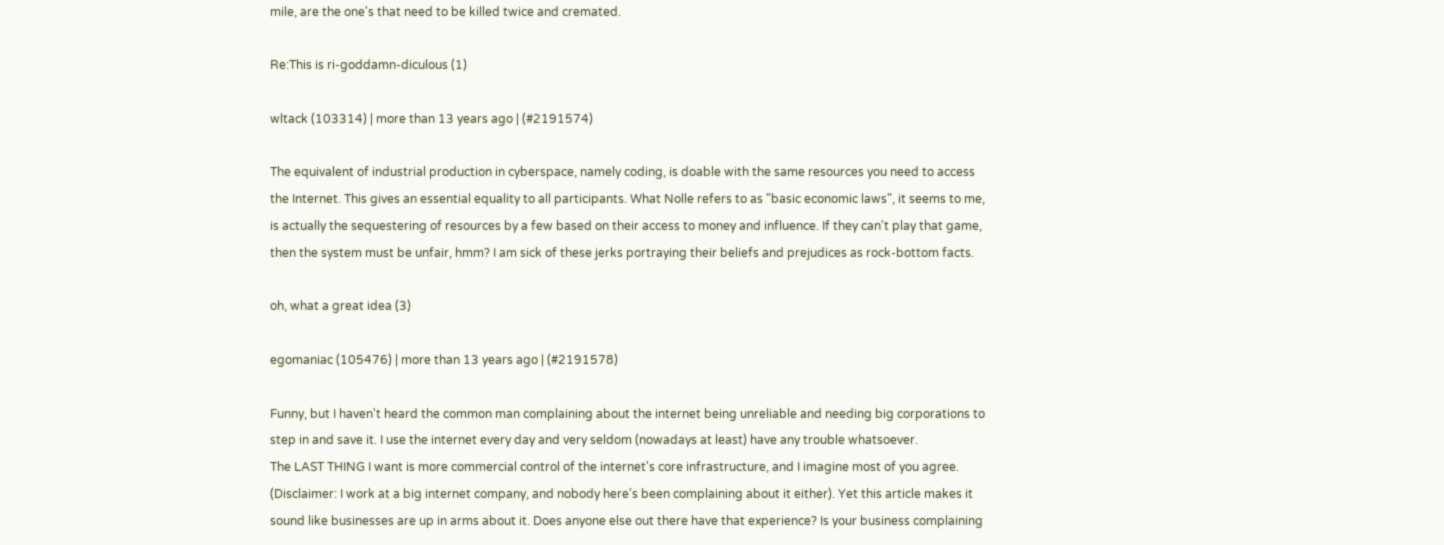mile, are the one's that need to be killed twice and cremated.

Re:This is ri-goddamn-diculous (1)

wltack (103314) | more than 13 years ago | (#2191574)

The equivalent of industrial production in cyberspace, namely coding, is doable with the same resources you need to access the Internet. This gives an essential equality to all participants. What Nolle refers to as "basic economic laws", it seems to me, is actually the sequestering of resources by a few based on their access to money and influence. If they can't play that game, then the system must be unfair, hmm? I am sick of these jerks portraying their beliefs and prejudices as rock-bottom facts.

oh, what a great idea (3)

egomaniac (105476) | more than 13 years ago | (#2191578)

Funny, but I haven't heard the common man complaining about the internet being unreliable and needing big corporations to step in and save it. I use the internet every day and very seldom (nowadays at least) have any trouble whatsoever.
The LAST THING I want is more commercial control of the internet's core infrastructure, and I imagine most of you agree. (Disclaimer: I work at a big internet company, and nobody here's been complaining about it either). Yet this article makes it sound like businesses are up in arms about it. Does anyone else out there have that experience? Is your business complaining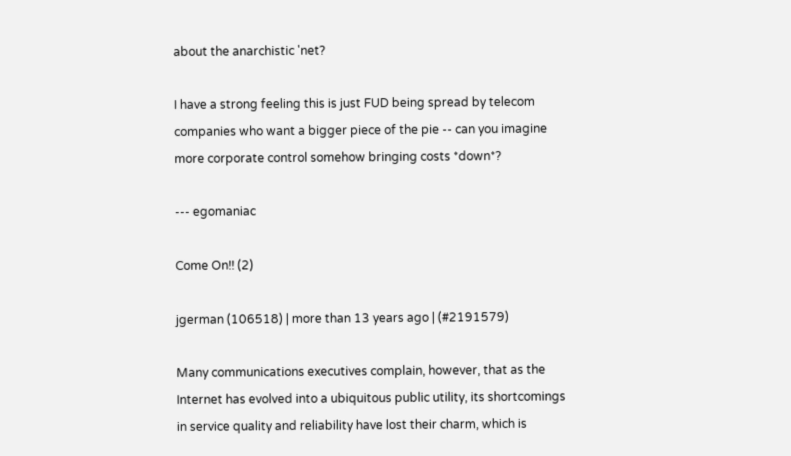about the anarchistic 'net?

I have a strong feeling this is just FUD being spread by telecom companies who want a bigger piece of the pie -- can you imagine more corporate control somehow bringing costs *down*?

--- egomaniac

Come On!! (2)

jgerman (106518) | more than 13 years ago | (#2191579)

Many communications executives complain, however, that as the Internet has evolved into a ubiquitous public utility, its shortcomings in service quality and reliability have lost their charm, which is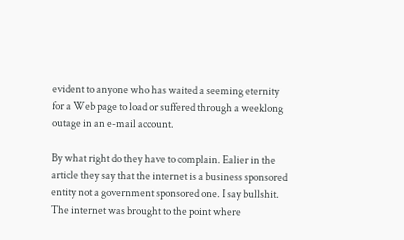evident to anyone who has waited a seeming eternity for a Web page to load or suffered through a weeklong outage in an e-mail account.

By what right do they have to complain. Ealier in the article they say that the internet is a business sponsored entity not a government sponsored one. I say bullshit. The internet was brought to the point where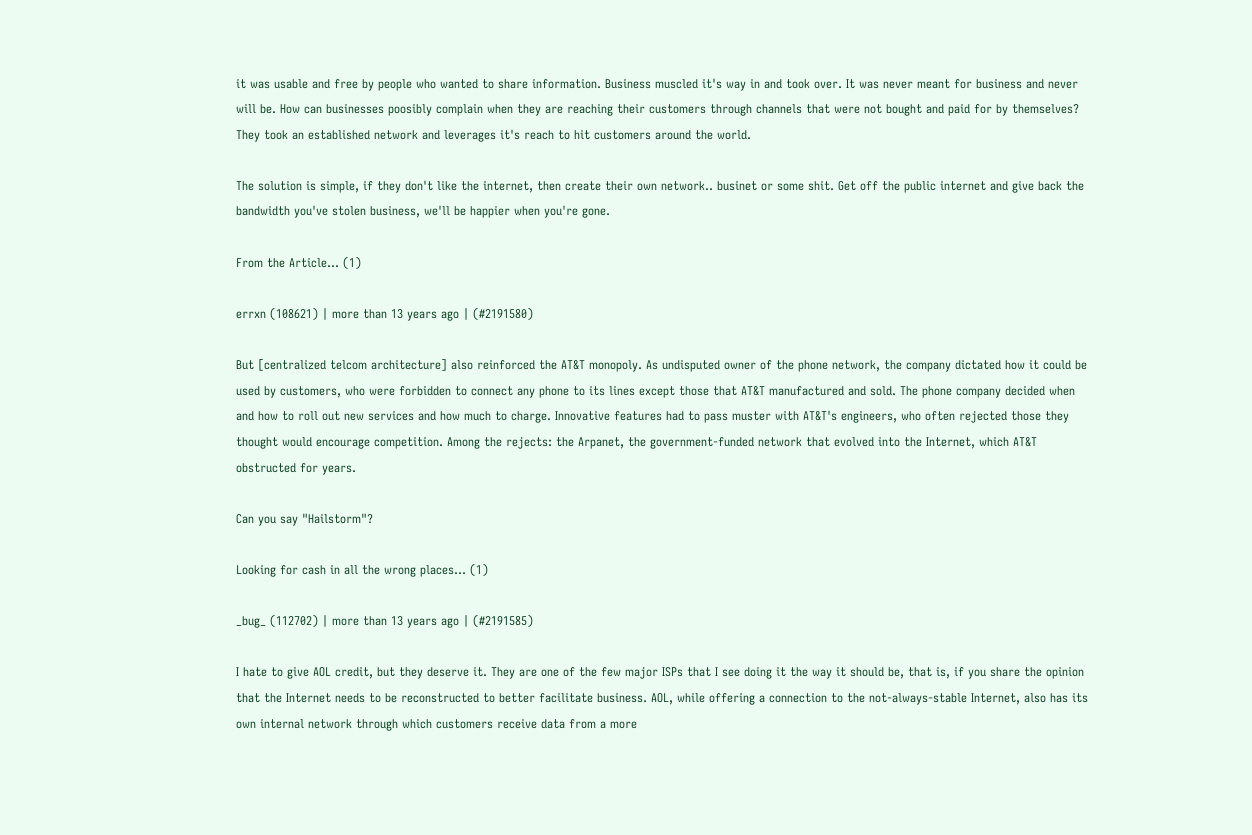it was usable and free by people who wanted to share information. Business muscled it's way in and took over. It was never meant for business and never will be. How can businesses poosibly complain when they are reaching their customers through channels that were not bought and paid for by themselves? They took an established network and leverages it's reach to hit customers around the world.

The solution is simple, if they don't like the internet, then create their own network.. businet or some shit. Get off the public internet and give back the bandwidth you've stolen business, we'll be happier when you're gone.

From the Article... (1)

errxn (108621) | more than 13 years ago | (#2191580)

But [centralized telcom architecture] also reinforced the AT&T monopoly. As undisputed owner of the phone network, the company dictated how it could be used by customers, who were forbidden to connect any phone to its lines except those that AT&T manufactured and sold. The phone company decided when and how to roll out new services and how much to charge. Innovative features had to pass muster with AT&T's engineers, who often rejected those they thought would encourage competition. Among the rejects: the Arpanet, the government-funded network that evolved into the Internet, which AT&T obstructed for years.

Can you say "Hailstorm"?

Looking for cash in all the wrong places... (1)

_bug_ (112702) | more than 13 years ago | (#2191585)

I hate to give AOL credit, but they deserve it. They are one of the few major ISPs that I see doing it the way it should be, that is, if you share the opinion that the Internet needs to be reconstructed to better facilitate business. AOL, while offering a connection to the not-always-stable Internet, also has its own internal network through which customers receive data from a more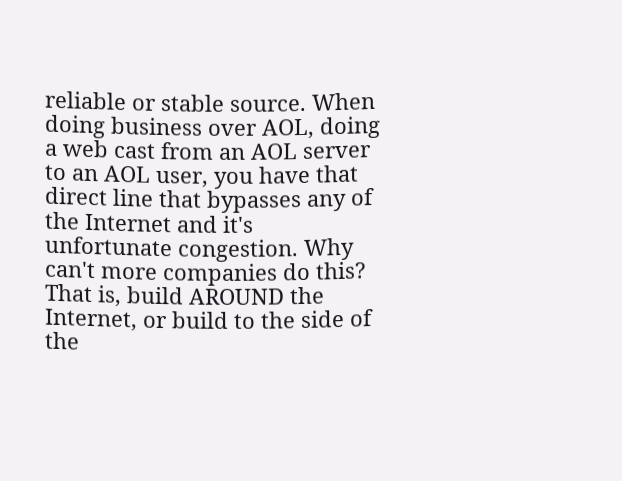reliable or stable source. When doing business over AOL, doing a web cast from an AOL server to an AOL user, you have that direct line that bypasses any of the Internet and it's unfortunate congestion. Why can't more companies do this? That is, build AROUND the Internet, or build to the side of the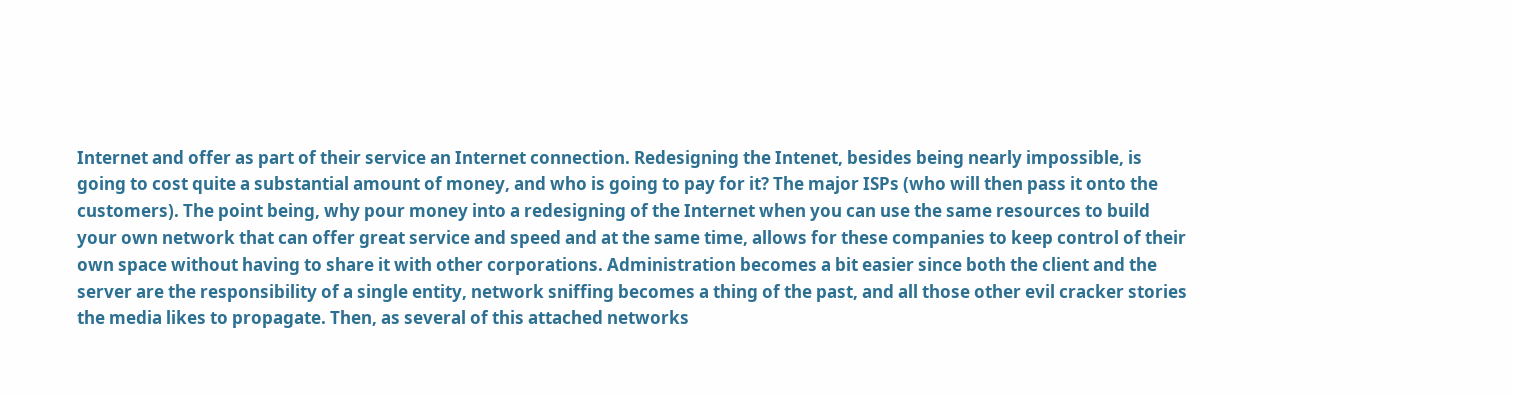Internet and offer as part of their service an Internet connection. Redesigning the Intenet, besides being nearly impossible, is going to cost quite a substantial amount of money, and who is going to pay for it? The major ISPs (who will then pass it onto the customers). The point being, why pour money into a redesigning of the Internet when you can use the same resources to build your own network that can offer great service and speed and at the same time, allows for these companies to keep control of their own space without having to share it with other corporations. Administration becomes a bit easier since both the client and the server are the responsibility of a single entity, network sniffing becomes a thing of the past, and all those other evil cracker stories the media likes to propagate. Then, as several of this attached networks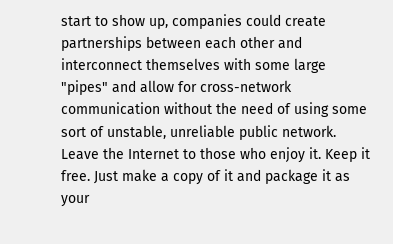start to show up, companies could create partnerships between each other and interconnect themselves with some large "pipes" and allow for cross-network communication without the need of using some sort of unstable, unreliable public network. Leave the Internet to those who enjoy it. Keep it free. Just make a copy of it and package it as your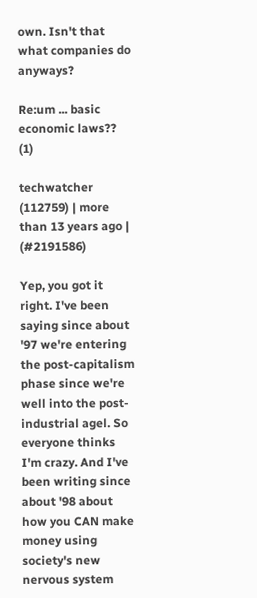own. Isn't that what companies do anyways?

Re:um ... basic economic laws?? (1)

techwatcher (112759) | more than 13 years ago | (#2191586)

Yep, you got it right. I've been saying since about '97 we're entering the post-capitalism phase since we're well into the post-industrial agel. So everyone thinks I'm crazy. And I've been writing since about '98 about how you CAN make money using society's new nervous system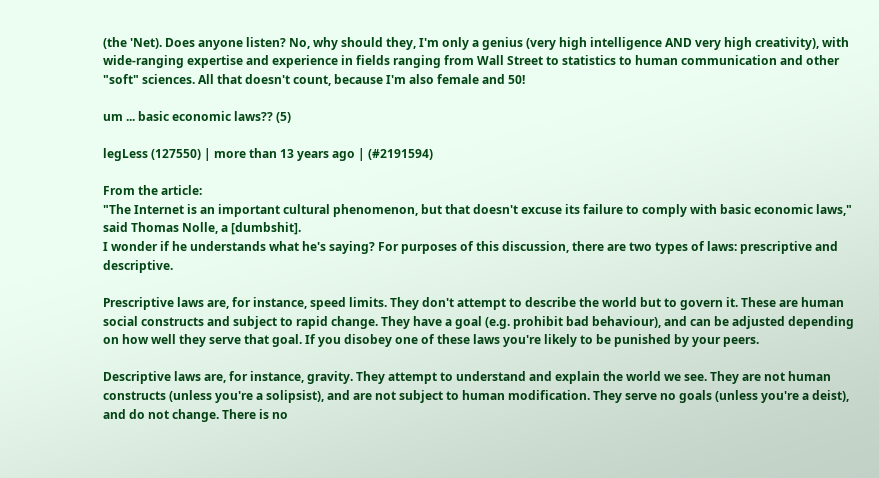(the 'Net). Does anyone listen? No, why should they, I'm only a genius (very high intelligence AND very high creativity), with wide-ranging expertise and experience in fields ranging from Wall Street to statistics to human communication and other "soft" sciences. All that doesn't count, because I'm also female and 50!

um ... basic economic laws?? (5)

legLess (127550) | more than 13 years ago | (#2191594)

From the article:
"The Internet is an important cultural phenomenon, but that doesn't excuse its failure to comply with basic economic laws," said Thomas Nolle, a [dumbshit].
I wonder if he understands what he's saying? For purposes of this discussion, there are two types of laws: prescriptive and descriptive.

Prescriptive laws are, for instance, speed limits. They don't attempt to describe the world but to govern it. These are human social constructs and subject to rapid change. They have a goal (e.g. prohibit bad behaviour), and can be adjusted depending on how well they serve that goal. If you disobey one of these laws you're likely to be punished by your peers.

Descriptive laws are, for instance, gravity. They attempt to understand and explain the world we see. They are not human constructs (unless you're a solipsist), and are not subject to human modification. They serve no goals (unless you're a deist), and do not change. There is no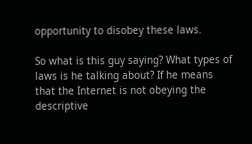opportunity to disobey these laws.

So what is this guy saying? What types of laws is he talking about? If he means that the Internet is not obeying the descriptive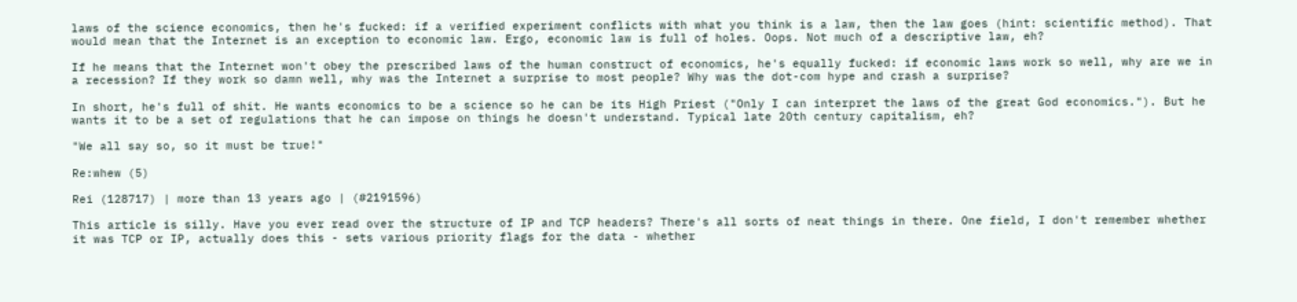laws of the science economics, then he's fucked: if a verified experiment conflicts with what you think is a law, then the law goes (hint: scientific method). That would mean that the Internet is an exception to economic law. Ergo, economic law is full of holes. Oops. Not much of a descriptive law, eh?

If he means that the Internet won't obey the prescribed laws of the human construct of economics, he's equally fucked: if economic laws work so well, why are we in a recession? If they work so damn well, why was the Internet a surprise to most people? Why was the dot-com hype and crash a surprise?

In short, he's full of shit. He wants economics to be a science so he can be its High Priest ("Only I can interpret the laws of the great God economics."). But he wants it to be a set of regulations that he can impose on things he doesn't understand. Typical late 20th century capitalism, eh?

"We all say so, so it must be true!"

Re:whew (5)

Rei (128717) | more than 13 years ago | (#2191596)

This article is silly. Have you ever read over the structure of IP and TCP headers? There's all sorts of neat things in there. One field, I don't remember whether it was TCP or IP, actually does this - sets various priority flags for the data - whether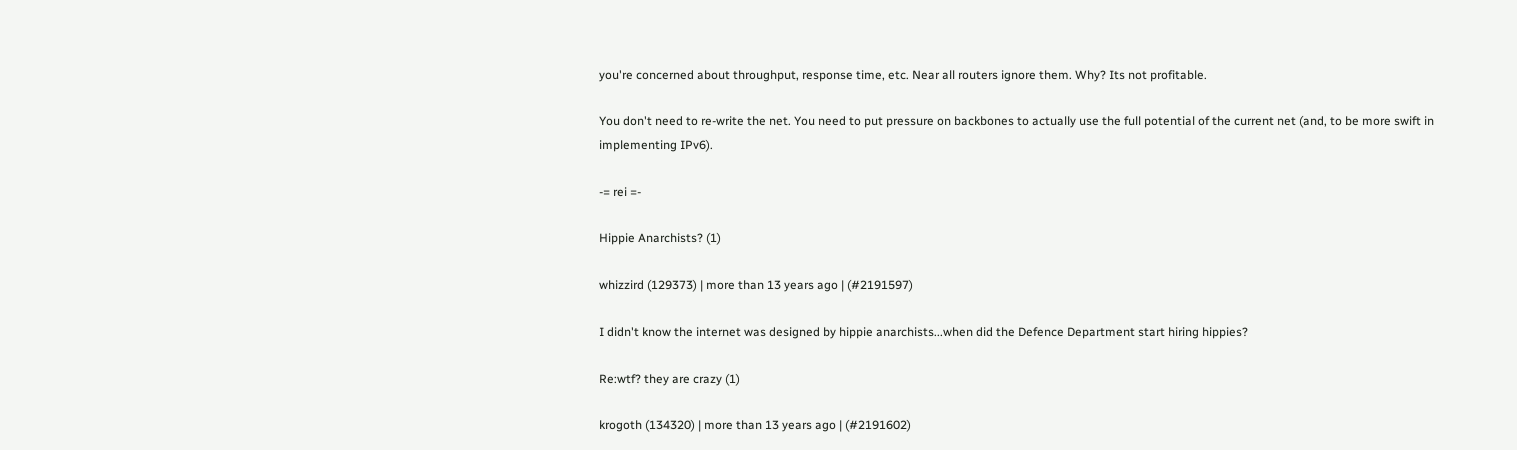you're concerned about throughput, response time, etc. Near all routers ignore them. Why? Its not profitable.

You don't need to re-write the net. You need to put pressure on backbones to actually use the full potential of the current net (and, to be more swift in implementing IPv6).

-= rei =-

Hippie Anarchists? (1)

whizzird (129373) | more than 13 years ago | (#2191597)

I didn't know the internet was designed by hippie anarchists...when did the Defence Department start hiring hippies?

Re:wtf? they are crazy (1)

krogoth (134320) | more than 13 years ago | (#2191602)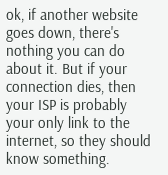ok, if another website goes down, there's nothing you can do about it. But if your connection dies, then your ISP is probably your only link to the internet, so they should know something.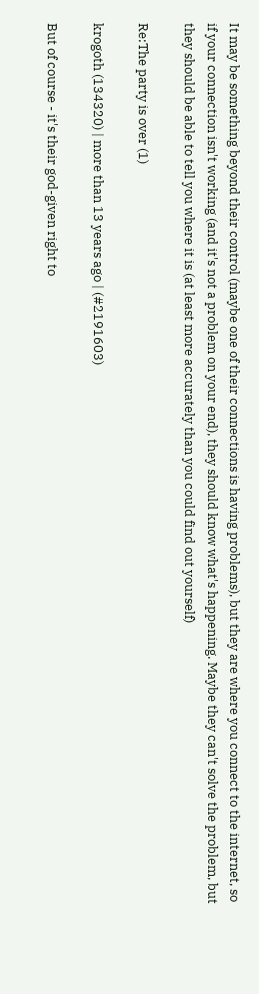It may be something beyond their control (maybe one of their connections is having problems), but they are where you connect to the internet, so if your connection isn't working (and it's not a problem on your end), they should know what's happening. Maybe they can't solve the problem, but they should be able to tell you where it is (at least more accurately than you could find out yourself)

Re:The party is over (1)

krogoth (134320) | more than 13 years ago | (#2191603)

But of course - it's their god-given right to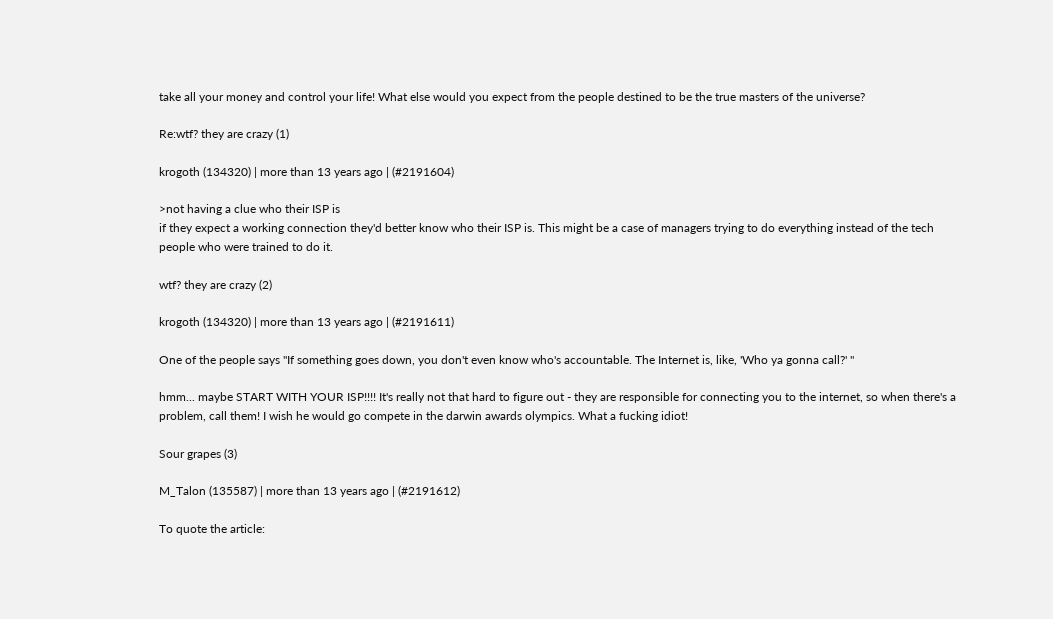take all your money and control your life! What else would you expect from the people destined to be the true masters of the universe?

Re:wtf? they are crazy (1)

krogoth (134320) | more than 13 years ago | (#2191604)

>not having a clue who their ISP is
if they expect a working connection they'd better know who their ISP is. This might be a case of managers trying to do everything instead of the tech people who were trained to do it.

wtf? they are crazy (2)

krogoth (134320) | more than 13 years ago | (#2191611)

One of the people says "If something goes down, you don't even know who's accountable. The Internet is, like, 'Who ya gonna call?' "

hmm... maybe START WITH YOUR ISP!!!! It's really not that hard to figure out - they are responsible for connecting you to the internet, so when there's a problem, call them! I wish he would go compete in the darwin awards olympics. What a fucking idiot!

Sour grapes (3)

M_Talon (135587) | more than 13 years ago | (#2191612)

To quote the article: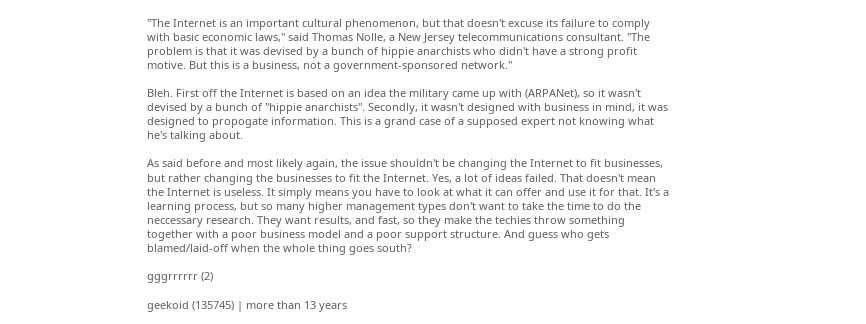"The Internet is an important cultural phenomenon, but that doesn't excuse its failure to comply with basic economic laws," said Thomas Nolle, a New Jersey telecommunications consultant. "The problem is that it was devised by a bunch of hippie anarchists who didn't have a strong profit motive. But this is a business, not a government-sponsored network."

Bleh. First off the Internet is based on an idea the military came up with (ARPANet), so it wasn't devised by a bunch of "hippie anarchists". Secondly, it wasn't designed with business in mind, it was designed to propogate information. This is a grand case of a supposed expert not knowing what he's talking about.

As said before and most likely again, the issue shouldn't be changing the Internet to fit businesses, but rather changing the businesses to fit the Internet. Yes, a lot of ideas failed. That doesn't mean the Internet is useless. It simply means you have to look at what it can offer and use it for that. It's a learning process, but so many higher management types don't want to take the time to do the neccessary research. They want results, and fast, so they make the techies throw something together with a poor business model and a poor support structure. And guess who gets blamed/laid-off when the whole thing goes south?

gggrrrrrr (2)

geekoid (135745) | more than 13 years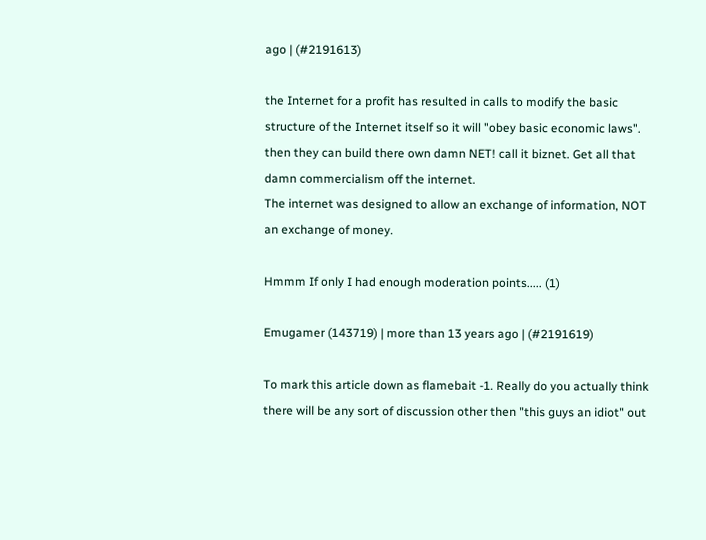ago | (#2191613)

the Internet for a profit has resulted in calls to modify the basic structure of the Internet itself so it will "obey basic economic laws".
then they can build there own damn NET! call it biznet. Get all that damn commercialism off the internet.
The internet was designed to allow an exchange of information, NOT an exchange of money.

Hmmm If only I had enough moderation points..... (1)

Emugamer (143719) | more than 13 years ago | (#2191619)

To mark this article down as flamebait -1. Really do you actually think there will be any sort of discussion other then "this guys an idiot" out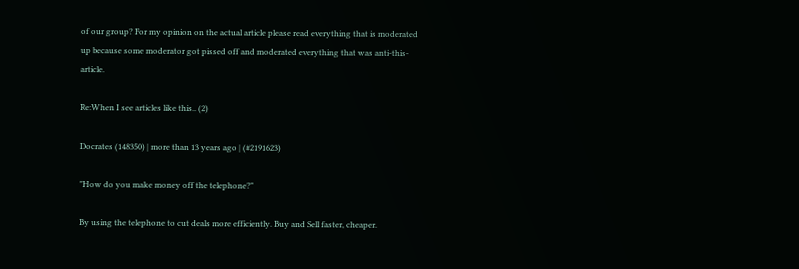of our group? For my opinion on the actual article please read everything that is moderated up because some moderator got pissed off and moderated everything that was anti-this-article.

Re:When I see articles like this.. (2)

Docrates (148350) | more than 13 years ago | (#2191623)

"How do you make money off the telephone?"

By using the telephone to cut deals more efficiently. Buy and Sell faster, cheaper.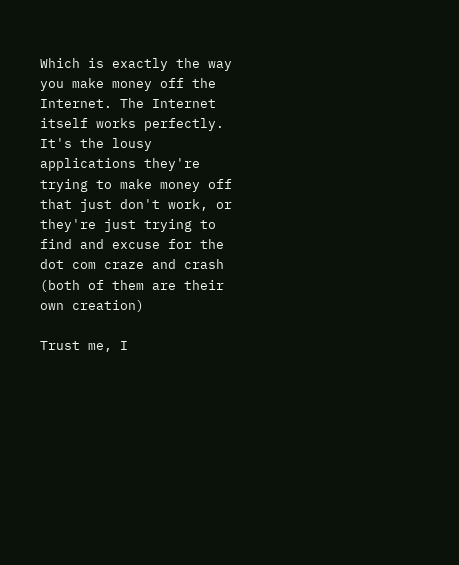Which is exactly the way you make money off the Internet. The Internet itself works perfectly. It's the lousy applications they're trying to make money off that just don't work, or they're just trying to find and excuse for the dot com craze and crash (both of them are their own creation)

Trust me, I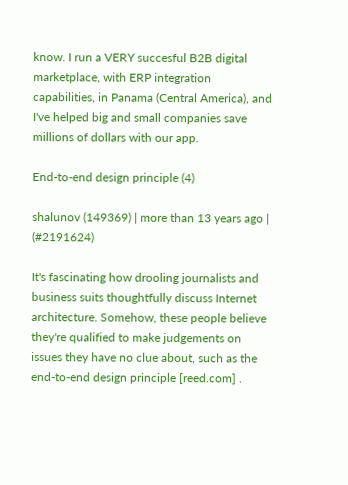know. I run a VERY succesful B2B digital marketplace, with ERP integration capabilities, in Panama (Central America), and I've helped big and small companies save millions of dollars with our app.

End-to-end design principle (4)

shalunov (149369) | more than 13 years ago | (#2191624)

It's fascinating how drooling journalists and business suits thoughtfully discuss Internet architecture. Somehow, these people believe they're qualified to make judgements on issues they have no clue about, such as the end-to-end design principle [reed.com] .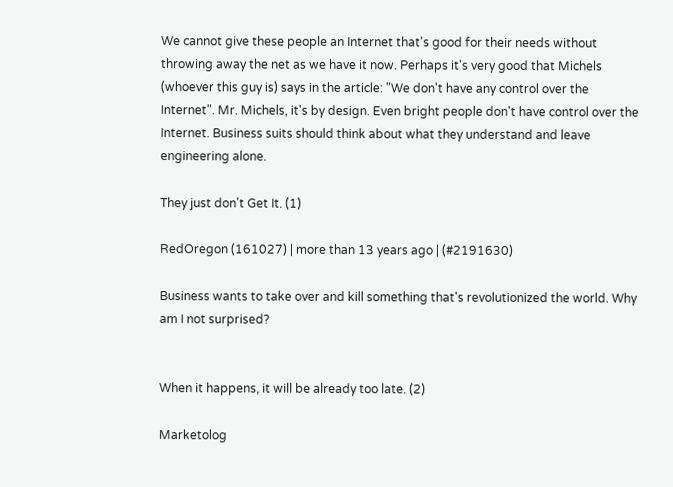We cannot give these people an Internet that's good for their needs without throwing away the net as we have it now. Perhaps it's very good that Michels (whoever this guy is) says in the article: "We don't have any control over the Internet". Mr. Michels, it's by design. Even bright people don't have control over the Internet. Business suits should think about what they understand and leave engineering alone.

They just don't Get It. (1)

RedOregon (161027) | more than 13 years ago | (#2191630)

Business wants to take over and kill something that's revolutionized the world. Why am I not surprised?


When it happens, it will be already too late. (2)

Marketolog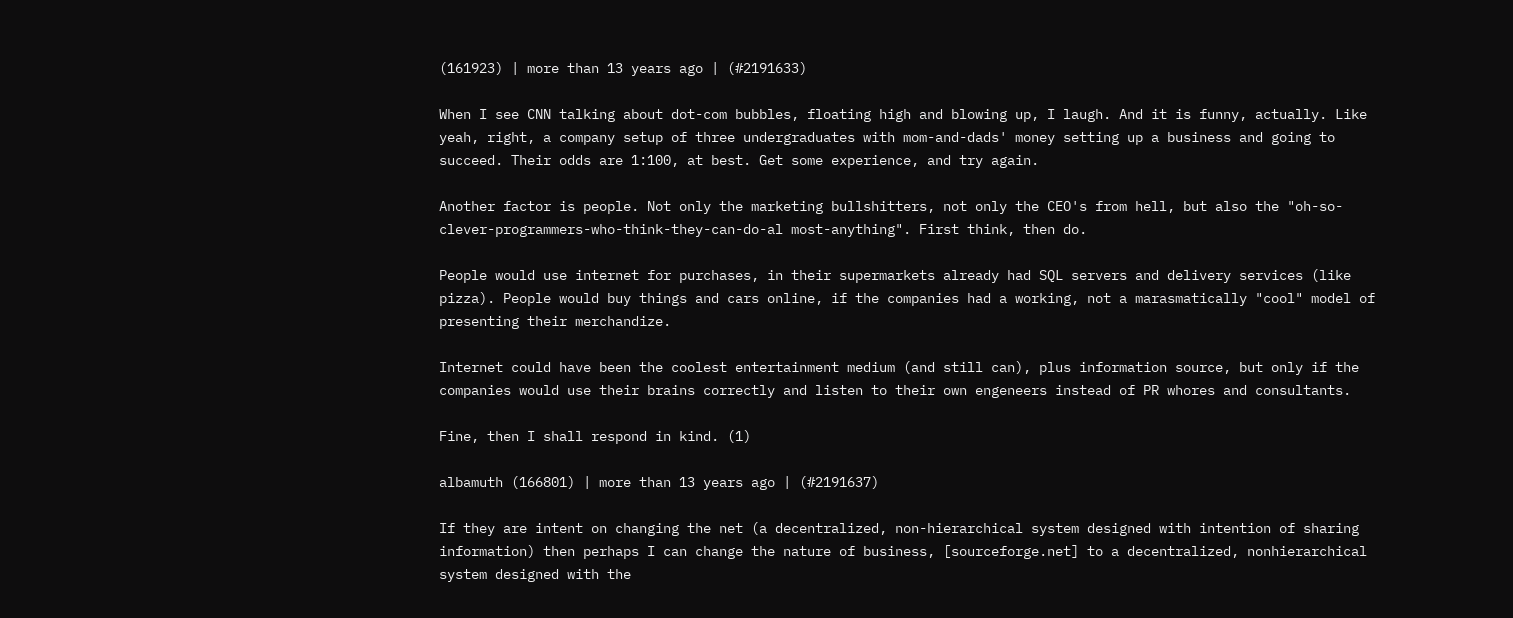(161923) | more than 13 years ago | (#2191633)

When I see CNN talking about dot-com bubbles, floating high and blowing up, I laugh. And it is funny, actually. Like yeah, right, a company setup of three undergraduates with mom-and-dads' money setting up a business and going to succeed. Their odds are 1:100, at best. Get some experience, and try again.

Another factor is people. Not only the marketing bullshitters, not only the CEO's from hell, but also the "oh-so-clever-programmers-who-think-they-can-do-al most-anything". First think, then do.

People would use internet for purchases, in their supermarkets already had SQL servers and delivery services (like pizza). People would buy things and cars online, if the companies had a working, not a marasmatically "cool" model of presenting their merchandize.

Internet could have been the coolest entertainment medium (and still can), plus information source, but only if the companies would use their brains correctly and listen to their own engeneers instead of PR whores and consultants.

Fine, then I shall respond in kind. (1)

albamuth (166801) | more than 13 years ago | (#2191637)

If they are intent on changing the net (a decentralized, non-hierarchical system designed with intention of sharing information) then perhaps I can change the nature of business, [sourceforge.net] to a decentralized, nonhierarchical system designed with the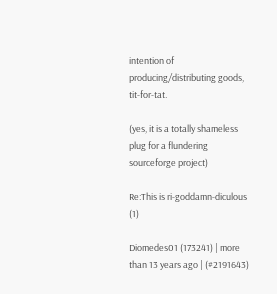intention of producing/distributing goods, tit-for-tat.

(yes, it is a totally shameless plug for a flundering sourceforge project)

Re:This is ri-goddamn-diculous (1)

Diomedes01 (173241) | more than 13 years ago | (#2191643)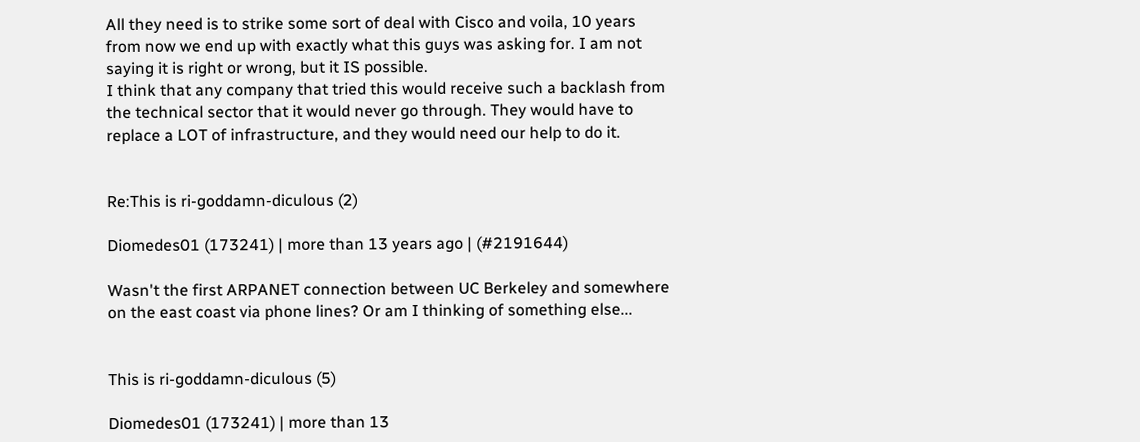All they need is to strike some sort of deal with Cisco and voila, 10 years from now we end up with exactly what this guys was asking for. I am not saying it is right or wrong, but it IS possible.
I think that any company that tried this would receive such a backlash from the technical sector that it would never go through. They would have to replace a LOT of infrastructure, and they would need our help to do it.


Re:This is ri-goddamn-diculous (2)

Diomedes01 (173241) | more than 13 years ago | (#2191644)

Wasn't the first ARPANET connection between UC Berkeley and somewhere on the east coast via phone lines? Or am I thinking of something else...


This is ri-goddamn-diculous (5)

Diomedes01 (173241) | more than 13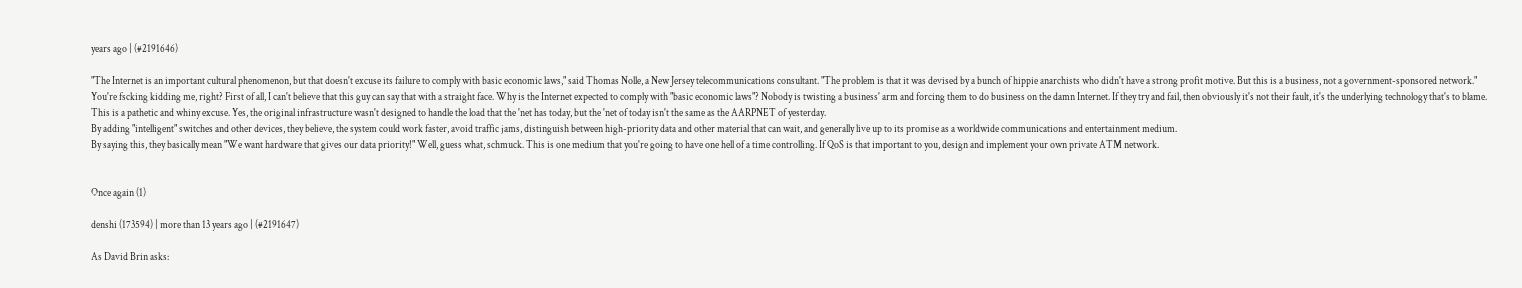years ago | (#2191646)

"The Internet is an important cultural phenomenon, but that doesn't excuse its failure to comply with basic economic laws," said Thomas Nolle, a New Jersey telecommunications consultant. "The problem is that it was devised by a bunch of hippie anarchists who didn't have a strong profit motive. But this is a business, not a government-sponsored network."
You're fscking kidding me, right? First of all, I can't believe that this guy can say that with a straight face. Why is the Internet expected to comply with "basic economic laws"? Nobody is twisting a business' arm and forcing them to do business on the damn Internet. If they try and fail, then obviously it's not their fault, it's the underlying technology that's to blame. This is a pathetic and whiny excuse. Yes, the original infrastructure wasn't designed to handle the load that the 'net has today, but the 'net of today isn't the same as the AARPNET of yesterday.
By adding "intelligent" switches and other devices, they believe, the system could work faster, avoid traffic jams, distinguish between high-priority data and other material that can wait, and generally live up to its promise as a worldwide communications and entertainment medium.
By saying this, they basically mean "We want hardware that gives our data priority!" Well, guess what, schmuck. This is one medium that you're going to have one hell of a time controlling. If QoS is that important to you, design and implement your own private ATM network.


Once again (1)

denshi (173594) | more than 13 years ago | (#2191647)

As David Brin asks: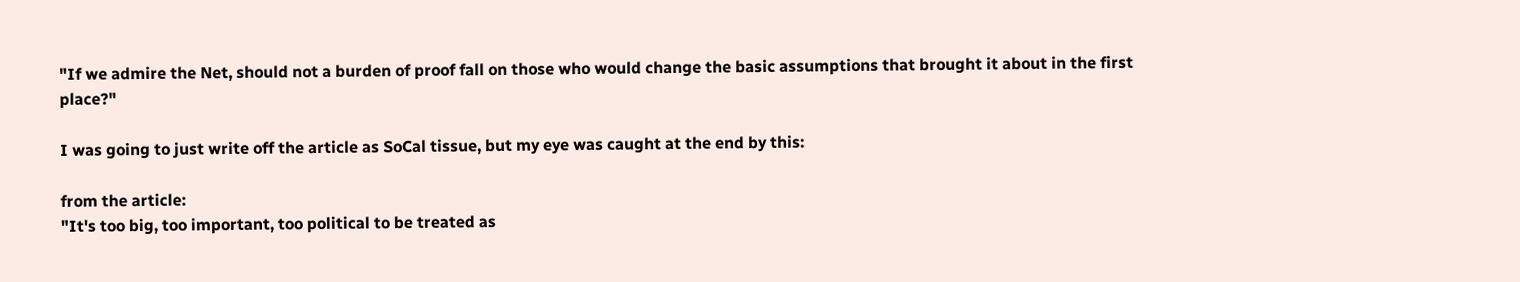"If we admire the Net, should not a burden of proof fall on those who would change the basic assumptions that brought it about in the first place?"

I was going to just write off the article as SoCal tissue, but my eye was caught at the end by this:

from the article:
"It's too big, too important, too political to be treated as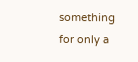something for only a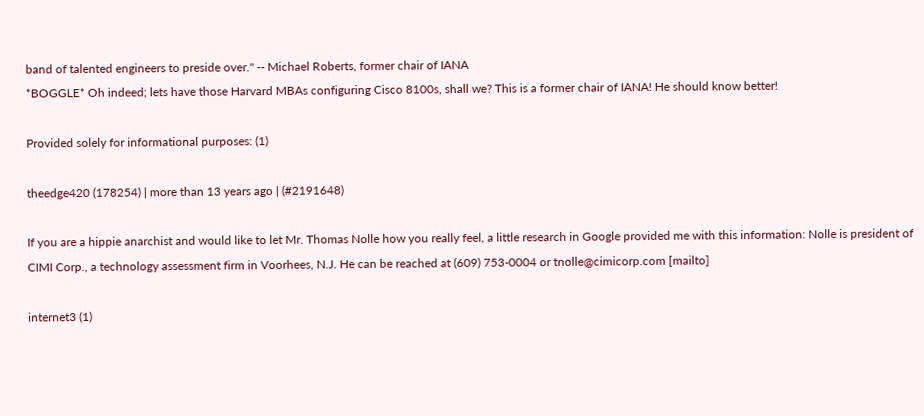band of talented engineers to preside over." -- Michael Roberts, former chair of IANA
*BOGGLE* Oh indeed; lets have those Harvard MBAs configuring Cisco 8100s, shall we? This is a former chair of IANA! He should know better!

Provided solely for informational purposes: (1)

theedge420 (178254) | more than 13 years ago | (#2191648)

If you are a hippie anarchist and would like to let Mr. Thomas Nolle how you really feel, a little research in Google provided me with this information: Nolle is president of CIMI Corp., a technology assessment firm in Voorhees, N.J. He can be reached at (609) 753-0004 or tnolle@cimicorp.com [mailto]

internet3 (1)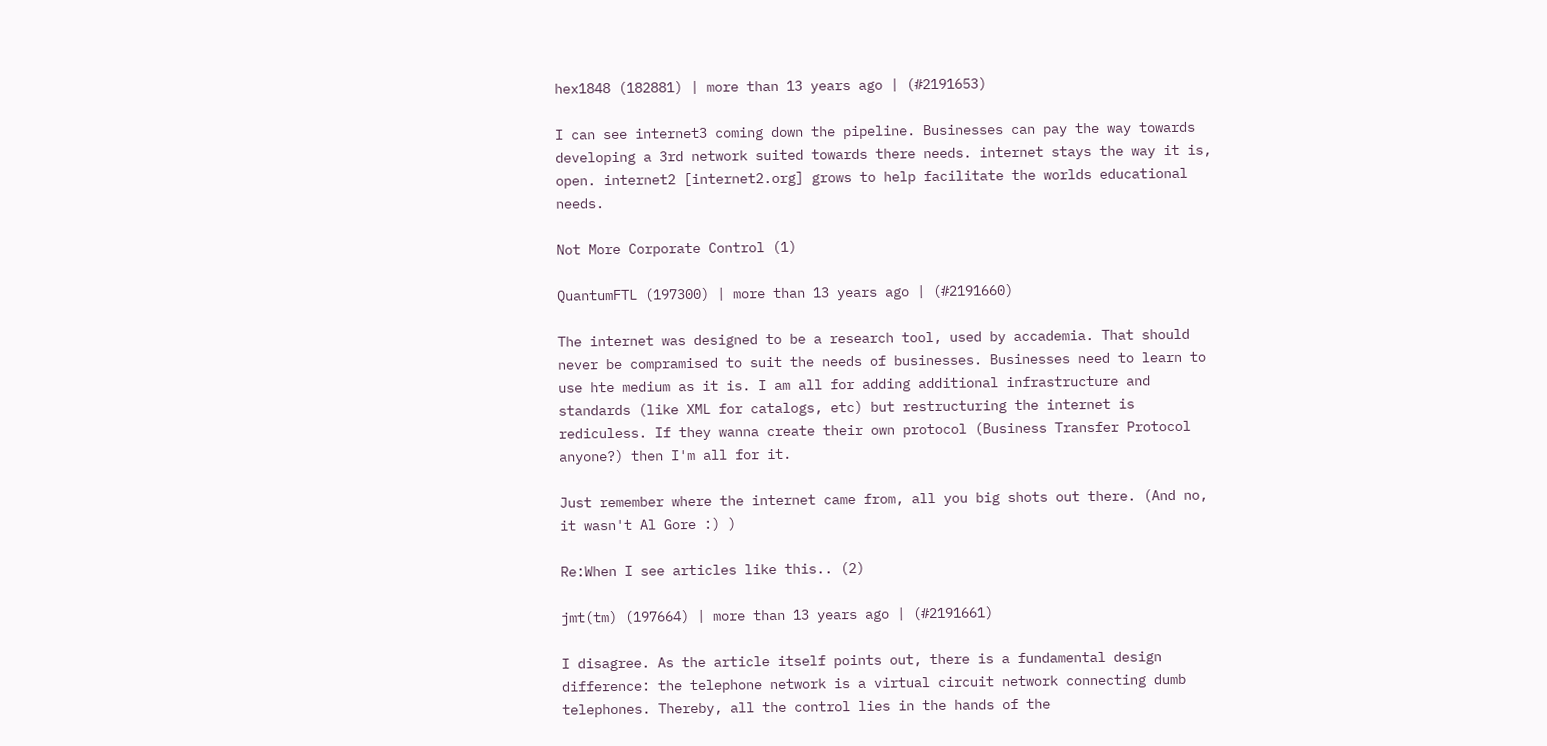hex1848 (182881) | more than 13 years ago | (#2191653)

I can see internet3 coming down the pipeline. Businesses can pay the way towards developing a 3rd network suited towards there needs. internet stays the way it is, open. internet2 [internet2.org] grows to help facilitate the worlds educational needs.

Not More Corporate Control (1)

QuantumFTL (197300) | more than 13 years ago | (#2191660)

The internet was designed to be a research tool, used by accademia. That should never be compramised to suit the needs of businesses. Businesses need to learn to use hte medium as it is. I am all for adding additional infrastructure and standards (like XML for catalogs, etc) but restructuring the internet is rediculess. If they wanna create their own protocol (Business Transfer Protocol anyone?) then I'm all for it.

Just remember where the internet came from, all you big shots out there. (And no, it wasn't Al Gore :) )

Re:When I see articles like this.. (2)

jmt(tm) (197664) | more than 13 years ago | (#2191661)

I disagree. As the article itself points out, there is a fundamental design difference: the telephone network is a virtual circuit network connecting dumb telephones. Thereby, all the control lies in the hands of the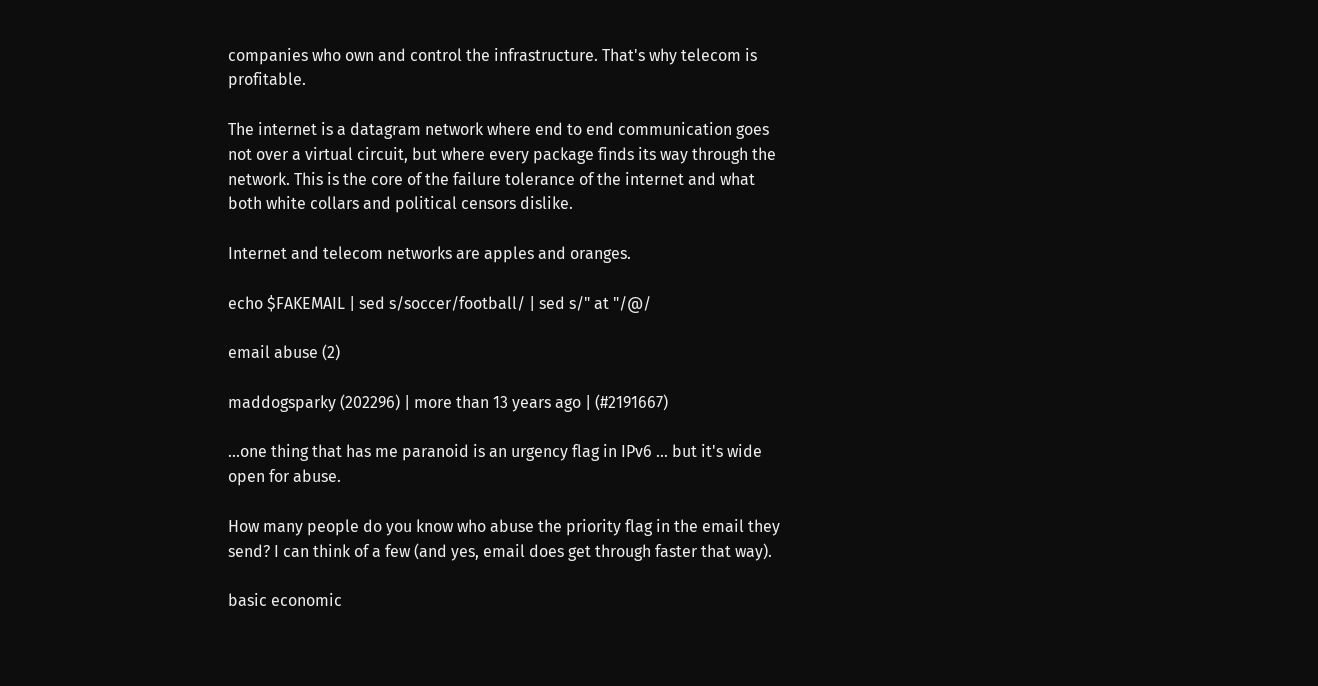companies who own and control the infrastructure. That's why telecom is profitable.

The internet is a datagram network where end to end communication goes not over a virtual circuit, but where every package finds its way through the network. This is the core of the failure tolerance of the internet and what both white collars and political censors dislike.

Internet and telecom networks are apples and oranges.

echo $FAKEMAIL | sed s/soccer/football/ | sed s/" at "/@/

email abuse (2)

maddogsparky (202296) | more than 13 years ago | (#2191667)

...one thing that has me paranoid is an urgency flag in IPv6 ... but it's wide open for abuse.

How many people do you know who abuse the priority flag in the email they send? I can think of a few (and yes, email does get through faster that way).

basic economic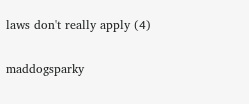laws don't really apply (4)

maddogsparky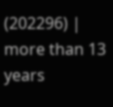(202296) | more than 13 years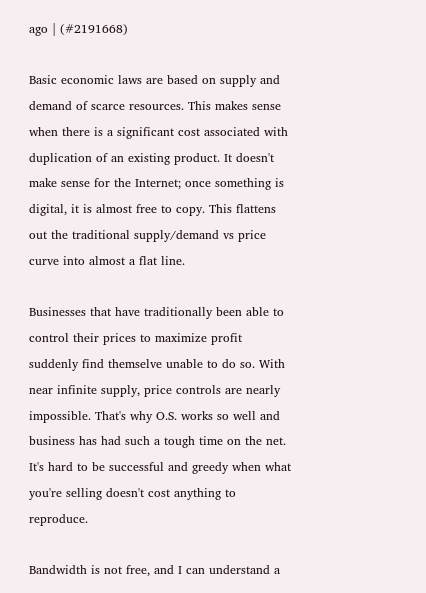ago | (#2191668)

Basic economic laws are based on supply and demand of scarce resources. This makes sense when there is a significant cost associated with duplication of an existing product. It doesn't make sense for the Internet; once something is digital, it is almost free to copy. This flattens out the traditional supply/demand vs price curve into almost a flat line.

Businesses that have traditionally been able to control their prices to maximize profit suddenly find themselve unable to do so. With near infinite supply, price controls are nearly impossible. That's why O.S. works so well and business has had such a tough time on the net. It's hard to be successful and greedy when what you're selling doesn't cost anything to reproduce.

Bandwidth is not free, and I can understand a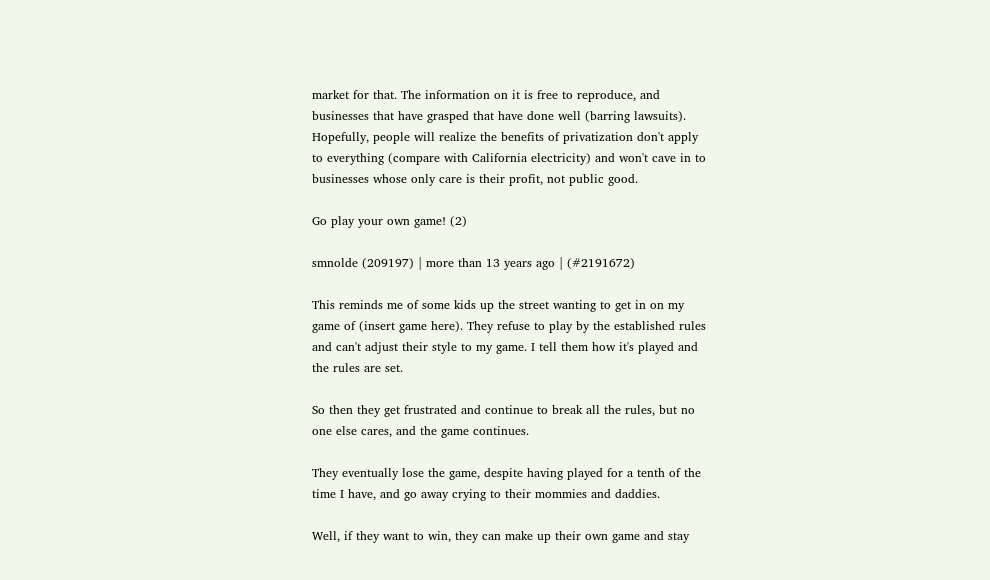market for that. The information on it is free to reproduce, and businesses that have grasped that have done well (barring lawsuits). Hopefully, people will realize the benefits of privatization don't apply to everything (compare with California electricity) and won't cave in to businesses whose only care is their profit, not public good.

Go play your own game! (2)

smnolde (209197) | more than 13 years ago | (#2191672)

This reminds me of some kids up the street wanting to get in on my game of (insert game here). They refuse to play by the established rules and can't adjust their style to my game. I tell them how it's played and the rules are set.

So then they get frustrated and continue to break all the rules, but no one else cares, and the game continues.

They eventually lose the game, despite having played for a tenth of the time I have, and go away crying to their mommies and daddies.

Well, if they want to win, they can make up their own game and stay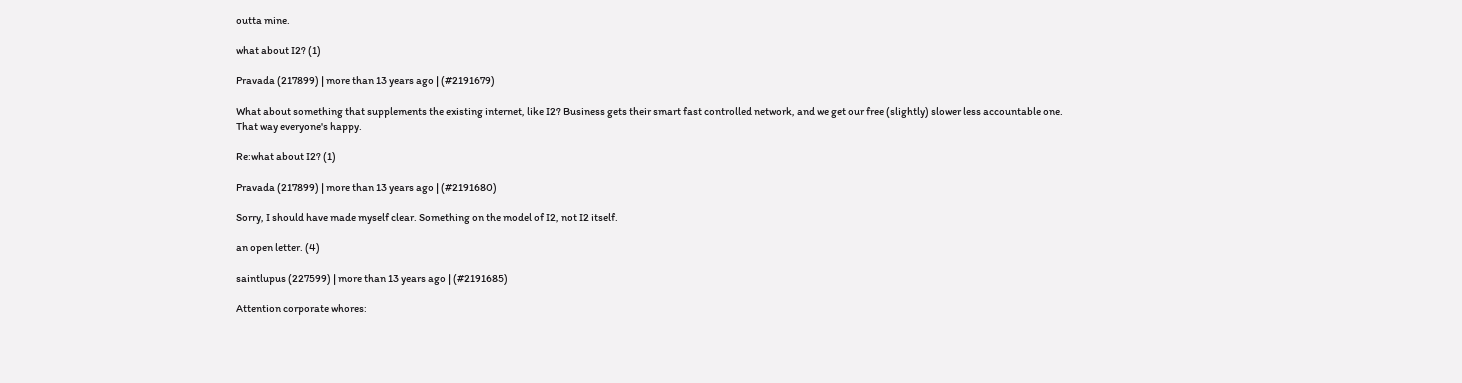outta mine.

what about I2? (1)

Pravada (217899) | more than 13 years ago | (#2191679)

What about something that supplements the existing internet, like I2? Business gets their smart fast controlled network, and we get our free (slightly) slower less accountable one. That way everyone's happy.

Re:what about I2? (1)

Pravada (217899) | more than 13 years ago | (#2191680)

Sorry, I should have made myself clear. Something on the model of I2, not I2 itself.

an open letter. (4)

saintlupus (227599) | more than 13 years ago | (#2191685)

Attention corporate whores: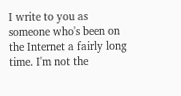I write to you as someone who's been on the Internet a fairly long time. I'm not the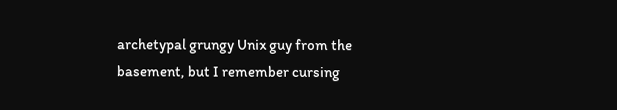archetypal grungy Unix guy from the basement, but I remember cursing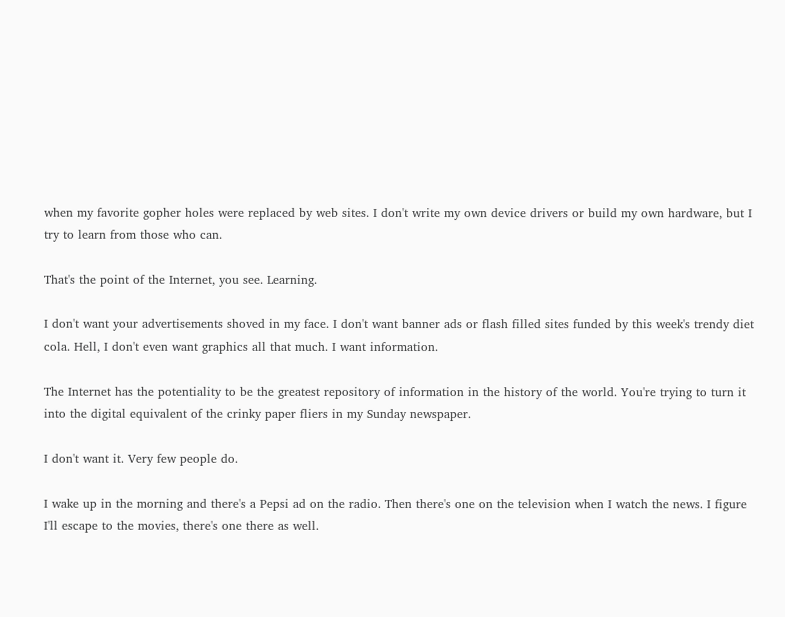when my favorite gopher holes were replaced by web sites. I don't write my own device drivers or build my own hardware, but I try to learn from those who can.

That's the point of the Internet, you see. Learning.

I don't want your advertisements shoved in my face. I don't want banner ads or flash filled sites funded by this week's trendy diet cola. Hell, I don't even want graphics all that much. I want information.

The Internet has the potentiality to be the greatest repository of information in the history of the world. You're trying to turn it into the digital equivalent of the crinky paper fliers in my Sunday newspaper.

I don't want it. Very few people do.

I wake up in the morning and there's a Pepsi ad on the radio. Then there's one on the television when I watch the news. I figure I'll escape to the movies, there's one there as well.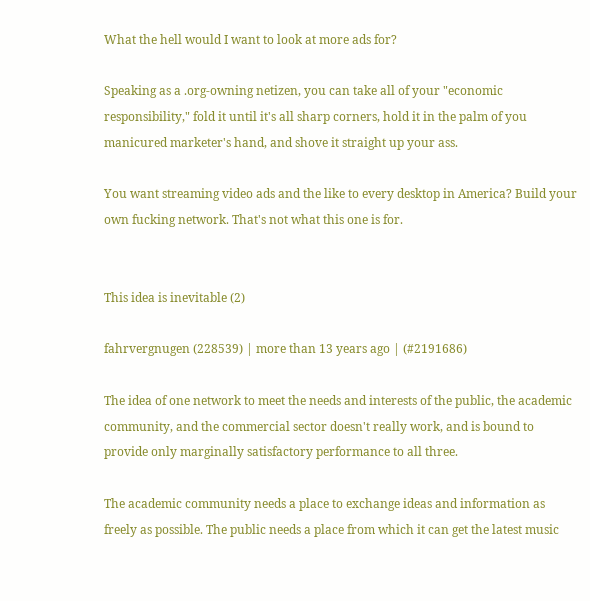What the hell would I want to look at more ads for?

Speaking as a .org-owning netizen, you can take all of your "economic responsibility," fold it until it's all sharp corners, hold it in the palm of you manicured marketer's hand, and shove it straight up your ass.

You want streaming video ads and the like to every desktop in America? Build your own fucking network. That's not what this one is for.


This idea is inevitable (2)

fahrvergnugen (228539) | more than 13 years ago | (#2191686)

The idea of one network to meet the needs and interests of the public, the academic community, and the commercial sector doesn't really work, and is bound to provide only marginally satisfactory performance to all three.

The academic community needs a place to exchange ideas and information as freely as possible. The public needs a place from which it can get the latest music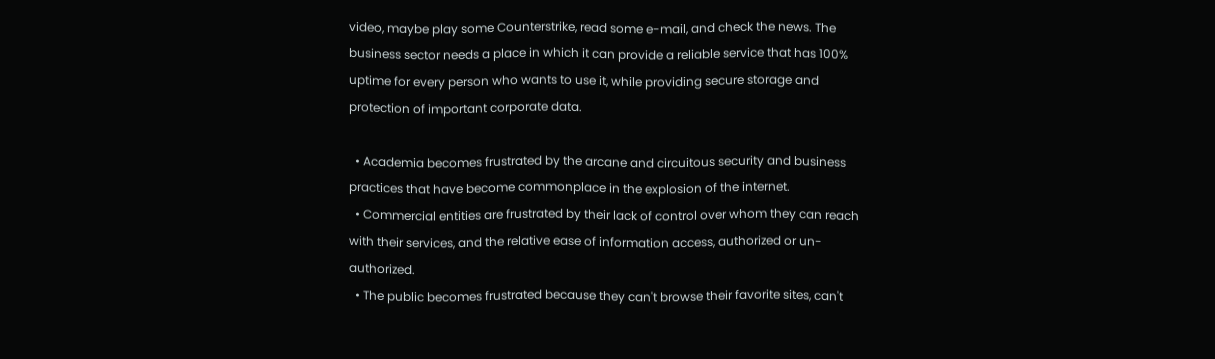video, maybe play some Counterstrike, read some e-mail, and check the news. The business sector needs a place in which it can provide a reliable service that has 100% uptime for every person who wants to use it, while providing secure storage and protection of important corporate data.

  • Academia becomes frustrated by the arcane and circuitous security and business practices that have become commonplace in the explosion of the internet.
  • Commercial entities are frustrated by their lack of control over whom they can reach with their services, and the relative ease of information access, authorized or un-authorized.
  • The public becomes frustrated because they can't browse their favorite sites, can't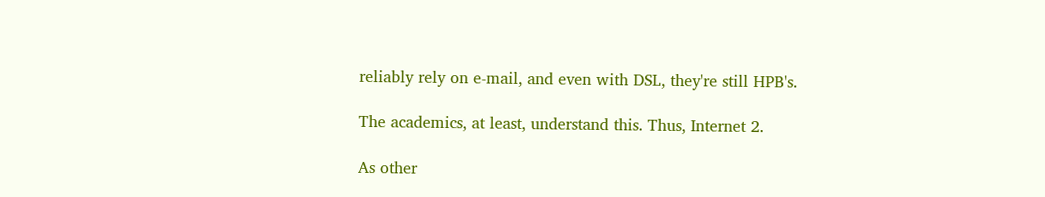reliably rely on e-mail, and even with DSL, they're still HPB's.

The academics, at least, understand this. Thus, Internet 2.

As other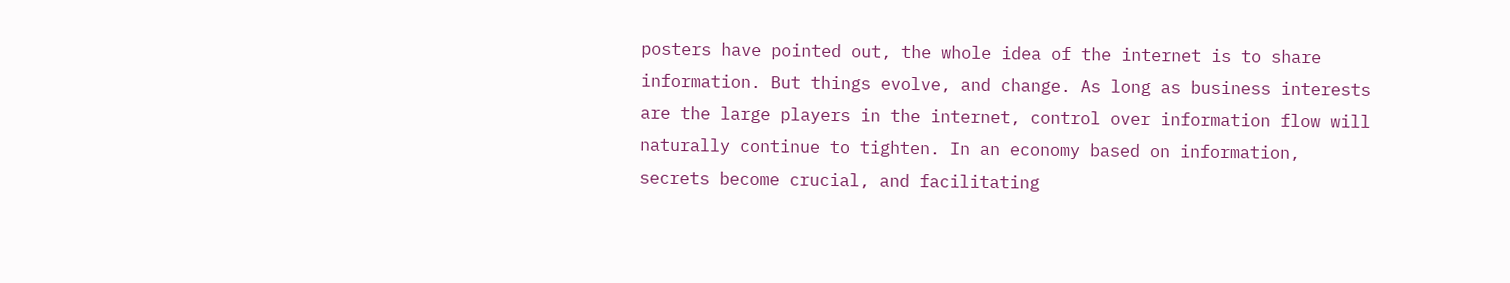posters have pointed out, the whole idea of the internet is to share information. But things evolve, and change. As long as business interests are the large players in the internet, control over information flow will naturally continue to tighten. In an economy based on information, secrets become crucial, and facilitating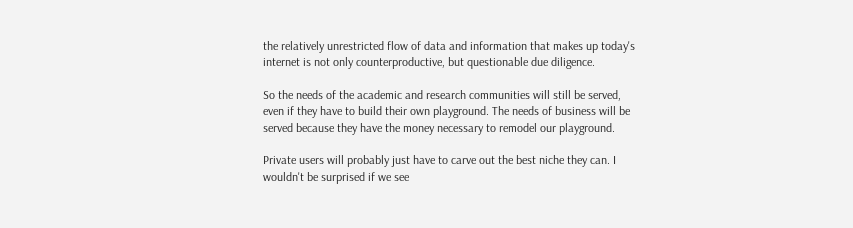the relatively unrestricted flow of data and information that makes up today's internet is not only counterproductive, but questionable due diligence.

So the needs of the academic and research communities will still be served, even if they have to build their own playground. The needs of business will be served because they have the money necessary to remodel our playground.

Private users will probably just have to carve out the best niche they can. I wouldn't be surprised if we see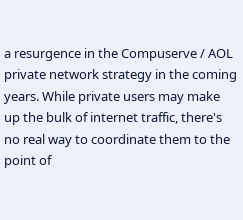a resurgence in the Compuserve / AOL private network strategy in the coming years. While private users may make up the bulk of internet traffic, there's no real way to coordinate them to the point of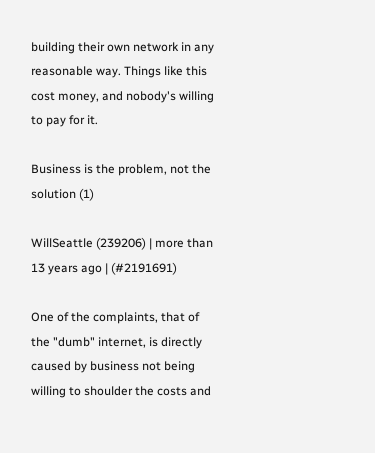building their own network in any reasonable way. Things like this cost money, and nobody's willing to pay for it.

Business is the problem, not the solution (1)

WillSeattle (239206) | more than 13 years ago | (#2191691)

One of the complaints, that of the "dumb" internet, is directly caused by business not being willing to shoulder the costs and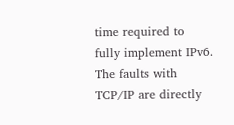time required to fully implement IPv6. The faults with TCP/IP are directly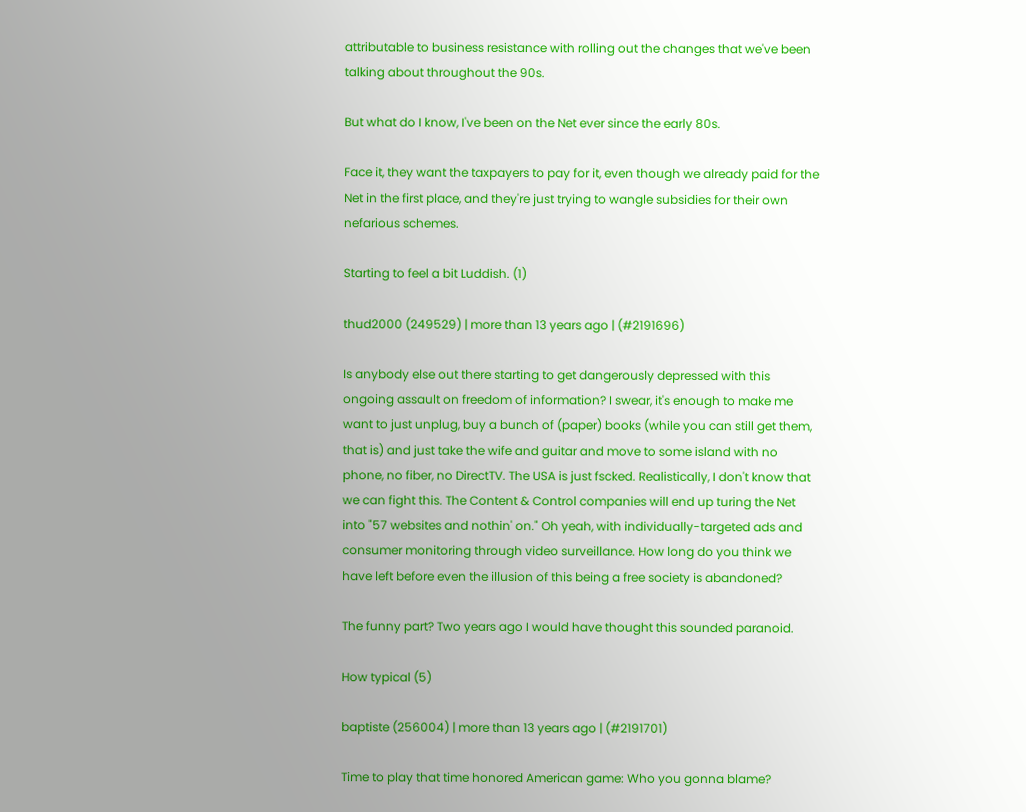attributable to business resistance with rolling out the changes that we've been talking about throughout the 90s.

But what do I know, I've been on the Net ever since the early 80s.

Face it, they want the taxpayers to pay for it, even though we already paid for the Net in the first place, and they're just trying to wangle subsidies for their own nefarious schemes.

Starting to feel a bit Luddish. (1)

thud2000 (249529) | more than 13 years ago | (#2191696)

Is anybody else out there starting to get dangerously depressed with this ongoing assault on freedom of information? I swear, it's enough to make me want to just unplug, buy a bunch of (paper) books (while you can still get them, that is) and just take the wife and guitar and move to some island with no phone, no fiber, no DirectTV. The USA is just fscked. Realistically, I don't know that we can fight this. The Content & Control companies will end up turing the Net into "57 websites and nothin' on." Oh yeah, with individually-targeted ads and consumer monitoring through video surveillance. How long do you think we have left before even the illusion of this being a free society is abandoned?

The funny part? Two years ago I would have thought this sounded paranoid.

How typical (5)

baptiste (256004) | more than 13 years ago | (#2191701)

Time to play that time honored American game: Who you gonna blame?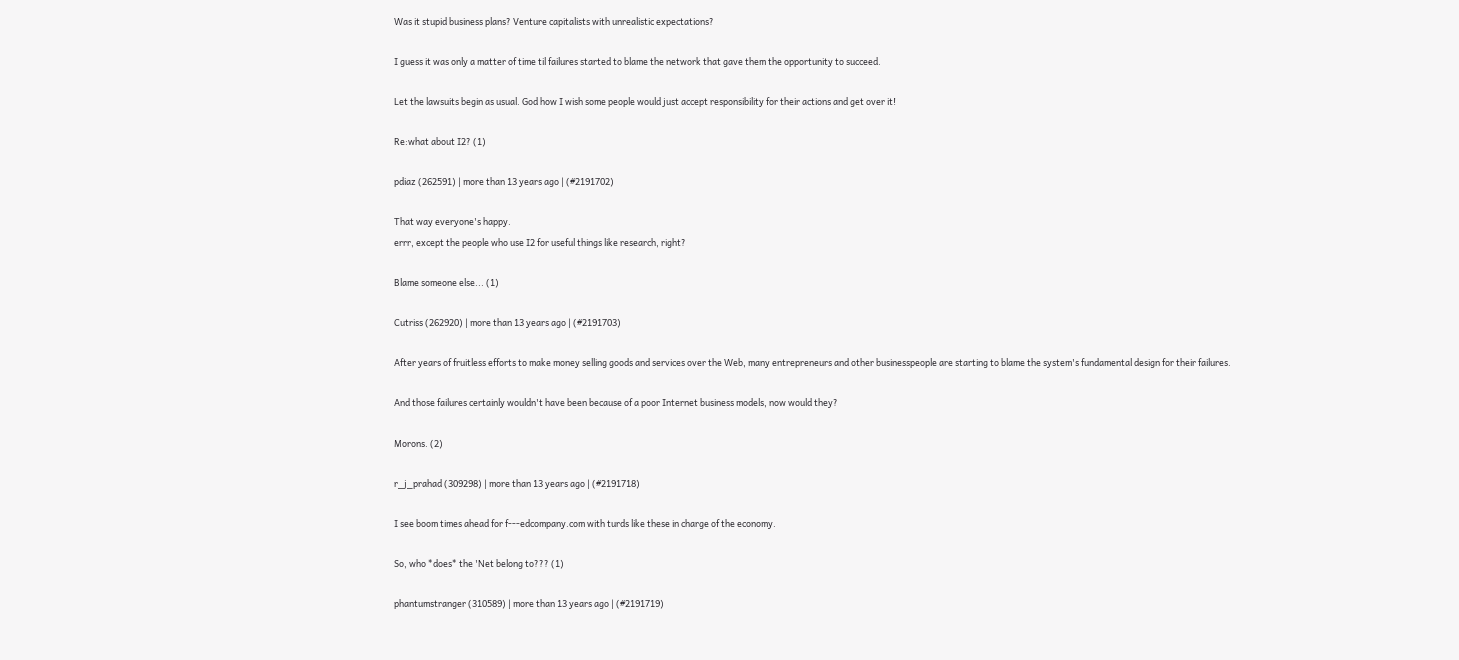Was it stupid business plans? Venture capitalists with unrealistic expectations?

I guess it was only a matter of time til failures started to blame the network that gave them the opportunity to succeed.

Let the lawsuits begin as usual. God how I wish some people would just accept responsibility for their actions and get over it!

Re:what about I2? (1)

pdiaz (262591) | more than 13 years ago | (#2191702)

That way everyone's happy.
errr, except the people who use I2 for useful things like research, right?

Blame someone else... (1)

Cutriss (262920) | more than 13 years ago | (#2191703)

After years of fruitless efforts to make money selling goods and services over the Web, many entrepreneurs and other businesspeople are starting to blame the system's fundamental design for their failures.

And those failures certainly wouldn't have been because of a poor Internet business models, now would they?

Morons. (2)

r_j_prahad (309298) | more than 13 years ago | (#2191718)

I see boom times ahead for f---edcompany.com with turds like these in charge of the economy.

So, who *does* the 'Net belong to??? (1)

phantumstranger (310589) | more than 13 years ago | (#2191719)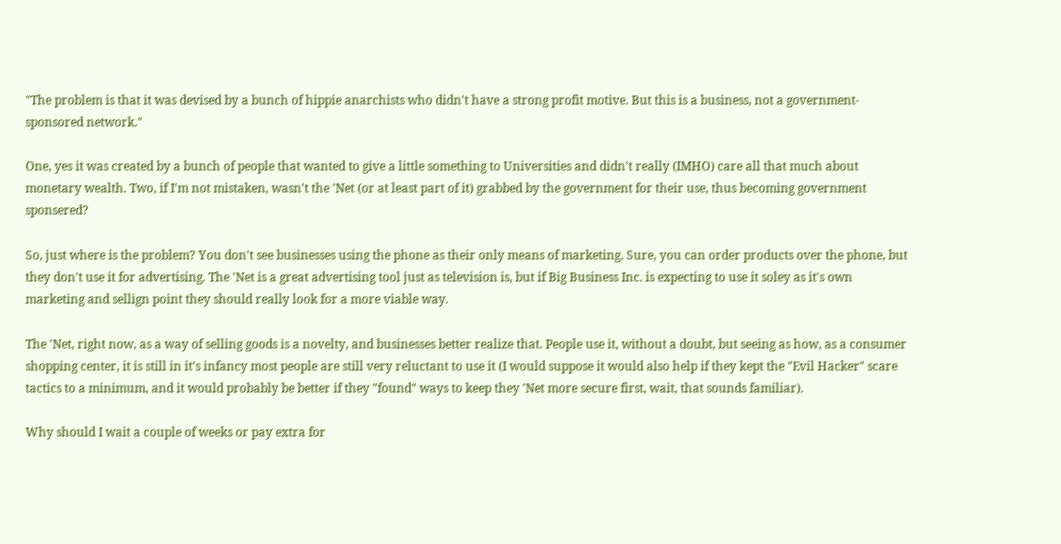"The problem is that it was devised by a bunch of hippie anarchists who didn't have a strong profit motive. But this is a business, not a government-sponsored network."

One, yes it was created by a bunch of people that wanted to give a little something to Universities and didn't really (IMHO) care all that much about monetary wealth. Two, if I'm not mistaken, wasn't the 'Net (or at least part of it) grabbed by the government for their use, thus becoming government sponsered?

So, just where is the problem? You don't see businesses using the phone as their only means of marketing. Sure, you can order products over the phone, but they don't use it for advertising. The 'Net is a great advertising tool just as television is, but if Big Business Inc. is expecting to use it soley as it's own marketing and sellign point they should really look for a more viable way.

The 'Net, right now, as a way of selling goods is a novelty, and businesses better realize that. People use it, without a doubt, but seeing as how, as a consumer shopping center, it is still in it's infancy most people are still very reluctant to use it (I would suppose it would also help if they kept the "Evil Hacker" scare tactics to a minimum, and it would probably be better if they "found" ways to keep they 'Net more secure first, wait, that sounds familiar).

Why should I wait a couple of weeks or pay extra for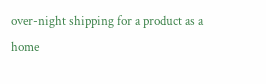over-night shipping for a product as a home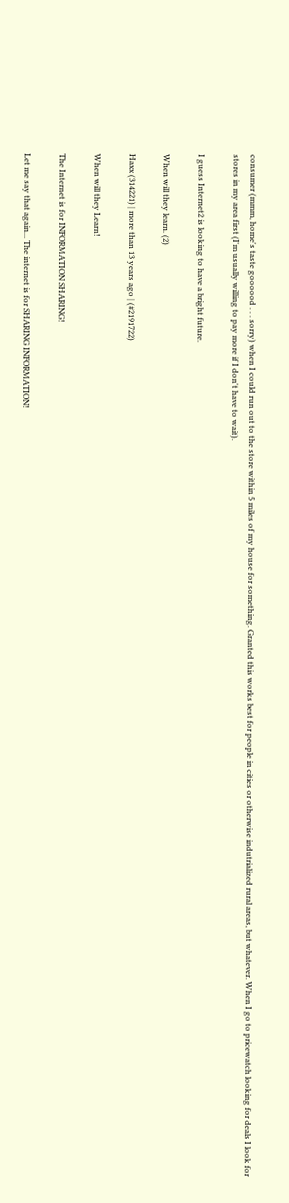consumer (mmm, home's taste goooood . . . sorry) when I could run out to the store within 5 miles of my house for something. Granted this works best for people in cities or otherwise indutrialized rural areas, but whatever. When I go to pricewatch looking for deals I look for stores in my area first (I'm usually willing to pay more if I don't have to wait).

I guess Internet2 is looking to have a bright future.

When will they learn. (2)

Haxx (314221) | more than 13 years ago | (#2191722)

When will they Learn!

The Internet is for INFORMATION SHARING!

Let me say that again... The internet is for SHARING INFORMATION!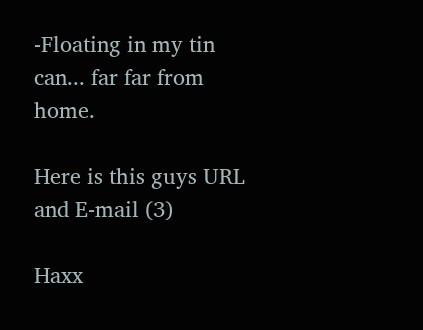-Floating in my tin can... far far from home.

Here is this guys URL and E-mail (3)

Haxx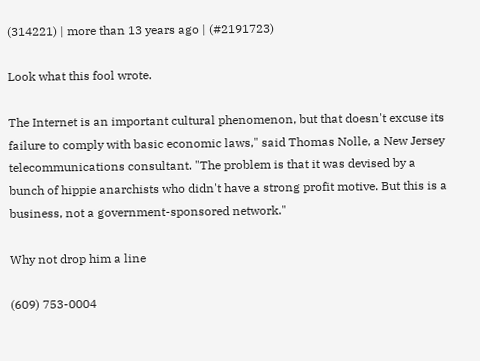(314221) | more than 13 years ago | (#2191723)

Look what this fool wrote.

The Internet is an important cultural phenomenon, but that doesn't excuse its failure to comply with basic economic laws," said Thomas Nolle, a New Jersey telecommunications consultant. "The problem is that it was devised by a bunch of hippie anarchists who didn't have a strong profit motive. But this is a business, not a government-sponsored network."

Why not drop him a line

(609) 753-0004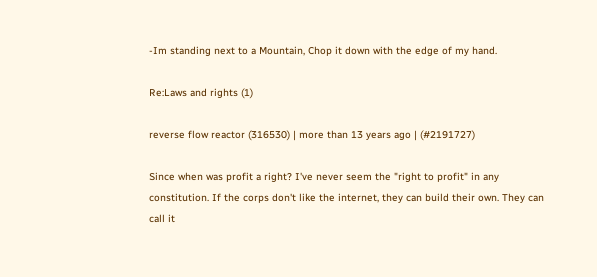-Im standing next to a Mountain, Chop it down with the edge of my hand.

Re:Laws and rights (1)

reverse flow reactor (316530) | more than 13 years ago | (#2191727)

Since when was profit a right? I've never seem the "right to profit" in any constitution. If the corps don't like the internet, they can build their own. They can call it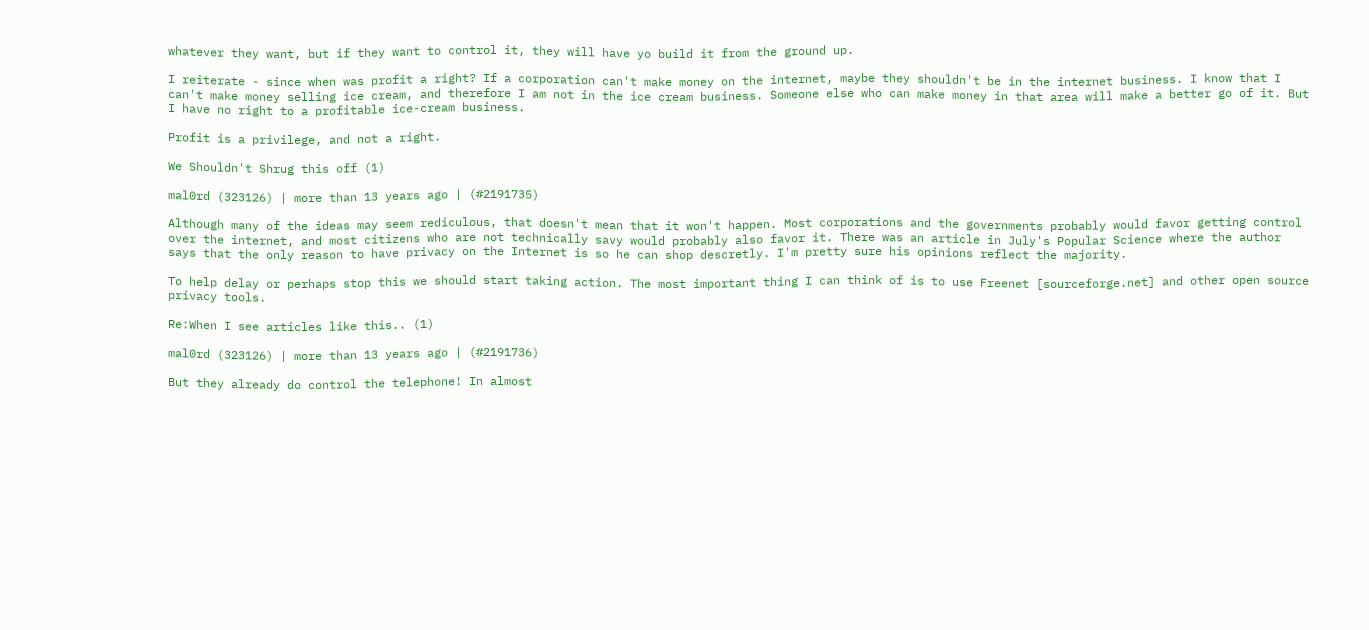whatever they want, but if they want to control it, they will have yo build it from the ground up.

I reiterate - since when was profit a right? If a corporation can't make money on the internet, maybe they shouldn't be in the internet business. I know that I can't make money selling ice cream, and therefore I am not in the ice cream business. Someone else who can make money in that area will make a better go of it. But I have no right to a profitable ice-cream business.

Profit is a privilege, and not a right.

We Shouldn't Shrug this off (1)

mal0rd (323126) | more than 13 years ago | (#2191735)

Although many of the ideas may seem rediculous, that doesn't mean that it won't happen. Most corporations and the governments probably would favor getting control over the internet, and most citizens who are not technically savy would probably also favor it. There was an article in July's Popular Science where the author says that the only reason to have privacy on the Internet is so he can shop descretly. I'm pretty sure his opinions reflect the majority.

To help delay or perhaps stop this we should start taking action. The most important thing I can think of is to use Freenet [sourceforge.net] and other open source privacy tools.

Re:When I see articles like this.. (1)

mal0rd (323126) | more than 13 years ago | (#2191736)

But they already do control the telephone! In almost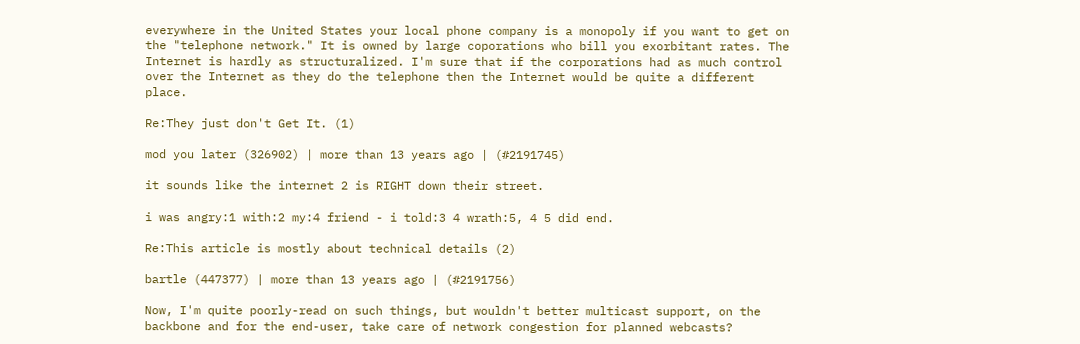everywhere in the United States your local phone company is a monopoly if you want to get on the "telephone network." It is owned by large coporations who bill you exorbitant rates. The Internet is hardly as structuralized. I'm sure that if the corporations had as much control over the Internet as they do the telephone then the Internet would be quite a different place.

Re:They just don't Get It. (1)

mod you later (326902) | more than 13 years ago | (#2191745)

it sounds like the internet 2 is RIGHT down their street.

i was angry:1 with:2 my:4 friend - i told:3 4 wrath:5, 4 5 did end.

Re:This article is mostly about technical details (2)

bartle (447377) | more than 13 years ago | (#2191756)

Now, I'm quite poorly-read on such things, but wouldn't better multicast support, on the backbone and for the end-user, take care of network congestion for planned webcasts?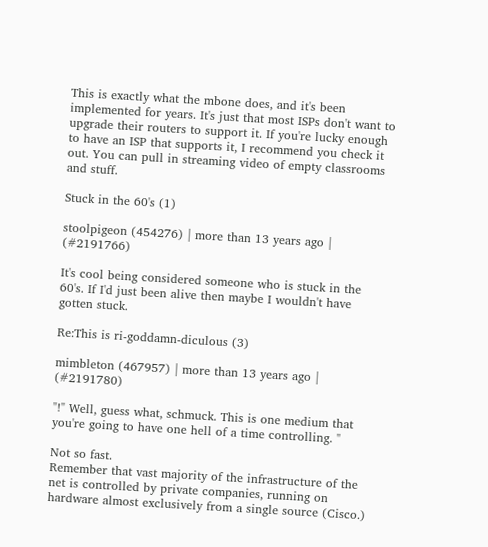This is exactly what the mbone does, and it's been implemented for years. It's just that most ISPs don't want to upgrade their routers to support it. If you're lucky enough to have an ISP that supports it, I recommend you check it out. You can pull in streaming video of empty classrooms and stuff.

Stuck in the 60's (1)

stoolpigeon (454276) | more than 13 years ago | (#2191766)

It's cool being considered someone who is stuck in the 60's. If I'd just been alive then maybe I wouldn't have gotten stuck.

Re:This is ri-goddamn-diculous (3)

mimbleton (467957) | more than 13 years ago | (#2191780)

"!" Well, guess what, schmuck. This is one medium that you're going to have one hell of a time controlling. "

Not so fast.
Remember that vast majority of the infrastructure of the net is controlled by private companies, running on hardware almost exclusively from a single source (Cisco.)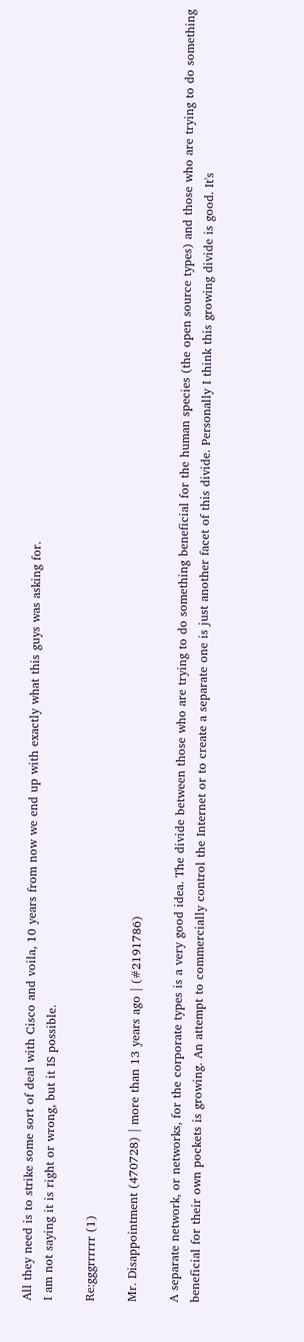All they need is to strike some sort of deal with Cisco and voila, 10 years from now we end up with exactly what this guys was asking for.
I am not saying it is right or wrong, but it IS possible.

Re:gggrrrrrr (1)

Mr. Disappointment (470728) | more than 13 years ago | (#2191786)

A separate network, or networks, for the corporate types is a very good idea. The divide between those who are trying to do something beneficial for the human species (the open source types) and those who are trying to do something beneficial for their own pockets is growing. An attempt to commercially control the Internet or to create a separate one is just another facet of this divide. Personally I think this growing divide is good. It's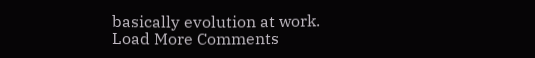basically evolution at work.
Load More Comments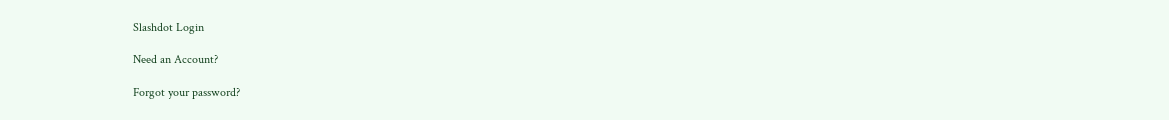Slashdot Login

Need an Account?

Forgot your password?